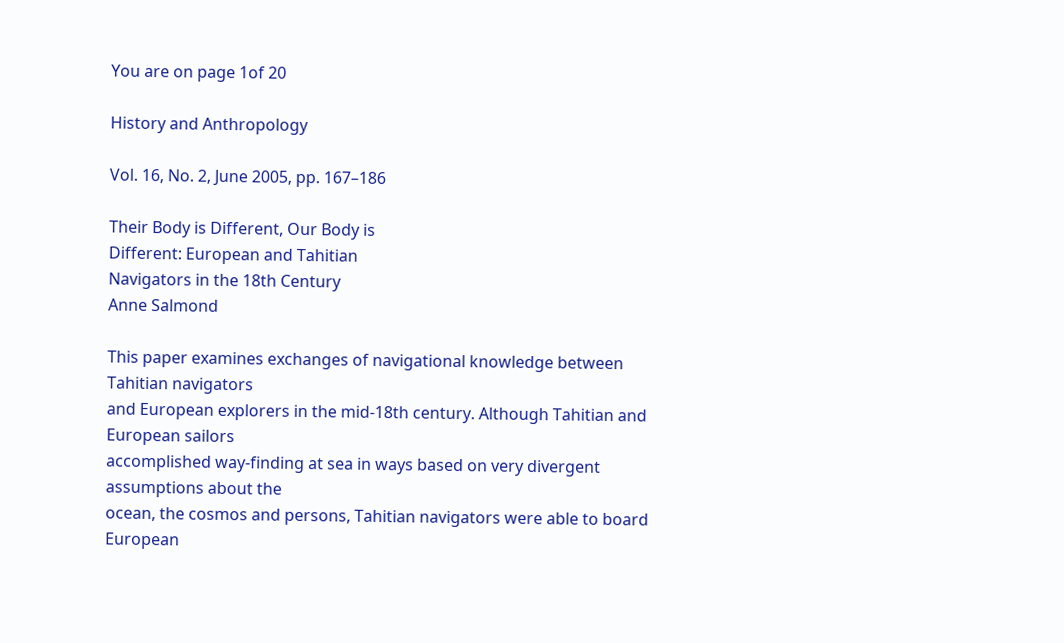You are on page 1of 20

History and Anthropology

Vol. 16, No. 2, June 2005, pp. 167–186

Their Body is Different, Our Body is
Different: European and Tahitian
Navigators in the 18th Century
Anne Salmond

This paper examines exchanges of navigational knowledge between Tahitian navigators
and European explorers in the mid-18th century. Although Tahitian and European sailors
accomplished way-finding at sea in ways based on very divergent assumptions about the
ocean, the cosmos and persons, Tahitian navigators were able to board European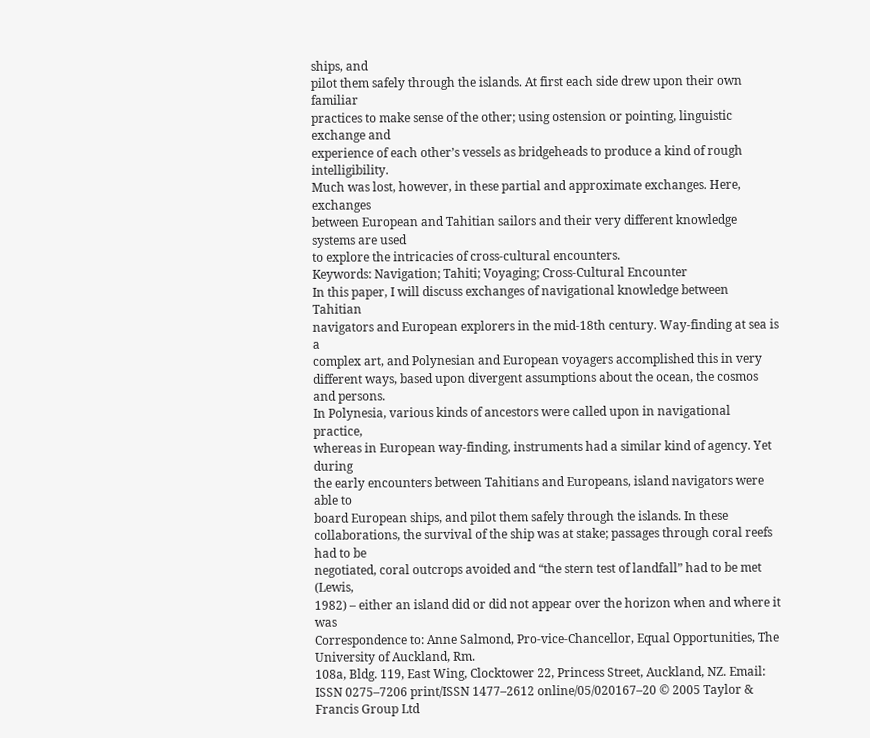ships, and
pilot them safely through the islands. At first each side drew upon their own familiar
practices to make sense of the other; using ostension or pointing, linguistic exchange and
experience of each other’s vessels as bridgeheads to produce a kind of rough intelligibility.
Much was lost, however, in these partial and approximate exchanges. Here, exchanges
between European and Tahitian sailors and their very different knowledge systems are used
to explore the intricacies of cross-cultural encounters.
Keywords: Navigation; Tahiti; Voyaging; Cross-Cultural Encounter
In this paper, I will discuss exchanges of navigational knowledge between Tahitian
navigators and European explorers in the mid-18th century. Way-finding at sea is a
complex art, and Polynesian and European voyagers accomplished this in very different ways, based upon divergent assumptions about the ocean, the cosmos and persons.
In Polynesia, various kinds of ancestors were called upon in navigational practice,
whereas in European way-finding, instruments had a similar kind of agency. Yet during
the early encounters between Tahitians and Europeans, island navigators were able to
board European ships, and pilot them safely through the islands. In these collaborations, the survival of the ship was at stake; passages through coral reefs had to be
negotiated, coral outcrops avoided and “the stern test of landfall” had to be met (Lewis,
1982) – either an island did or did not appear over the horizon when and where it was
Correspondence to: Anne Salmond, Pro-vice-Chancellor, Equal Opportunities, The University of Auckland, Rm.
108a, Bldg. 119, East Wing, Clocktower 22, Princess Street, Auckland, NZ. Email:
ISSN 0275–7206 print/ISSN 1477–2612 online/05/020167–20 © 2005 Taylor & Francis Group Ltd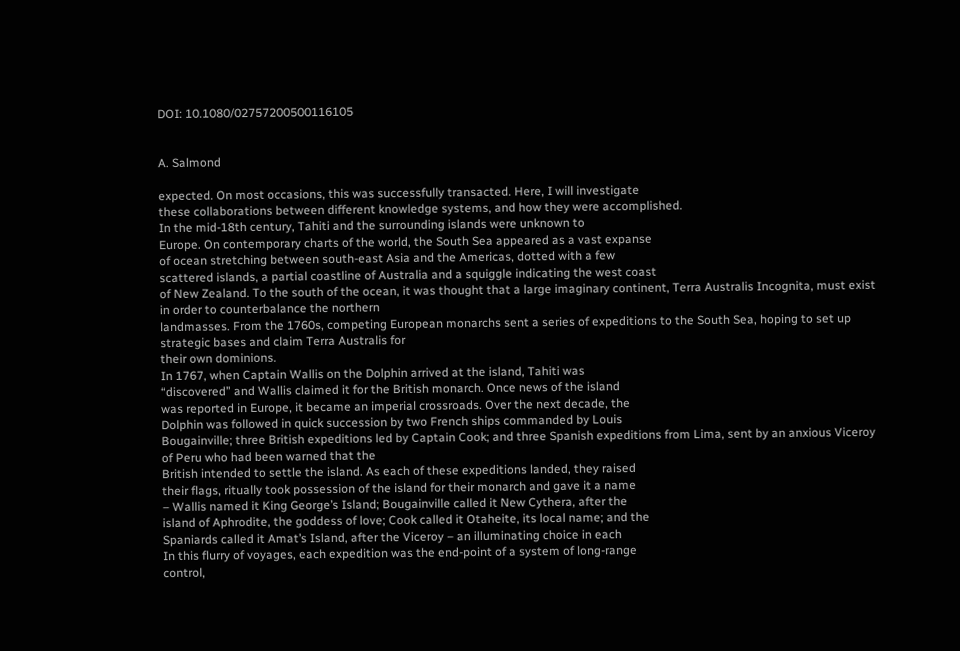DOI: 10.1080/02757200500116105


A. Salmond

expected. On most occasions, this was successfully transacted. Here, I will investigate
these collaborations between different knowledge systems, and how they were accomplished.
In the mid-18th century, Tahiti and the surrounding islands were unknown to
Europe. On contemporary charts of the world, the South Sea appeared as a vast expanse
of ocean stretching between south-east Asia and the Americas, dotted with a few
scattered islands, a partial coastline of Australia and a squiggle indicating the west coast
of New Zealand. To the south of the ocean, it was thought that a large imaginary continent, Terra Australis Incognita, must exist in order to counterbalance the northern
landmasses. From the 1760s, competing European monarchs sent a series of expeditions to the South Sea, hoping to set up strategic bases and claim Terra Australis for
their own dominions.
In 1767, when Captain Wallis on the Dolphin arrived at the island, Tahiti was
“discovered” and Wallis claimed it for the British monarch. Once news of the island
was reported in Europe, it became an imperial crossroads. Over the next decade, the
Dolphin was followed in quick succession by two French ships commanded by Louis
Bougainville; three British expeditions led by Captain Cook; and three Spanish expeditions from Lima, sent by an anxious Viceroy of Peru who had been warned that the
British intended to settle the island. As each of these expeditions landed, they raised
their flags, ritually took possession of the island for their monarch and gave it a name
– Wallis named it King George’s Island; Bougainville called it New Cythera, after the
island of Aphrodite, the goddess of love; Cook called it Otaheite, its local name; and the
Spaniards called it Amat’s Island, after the Viceroy – an illuminating choice in each
In this flurry of voyages, each expedition was the end-point of a system of long-range
control,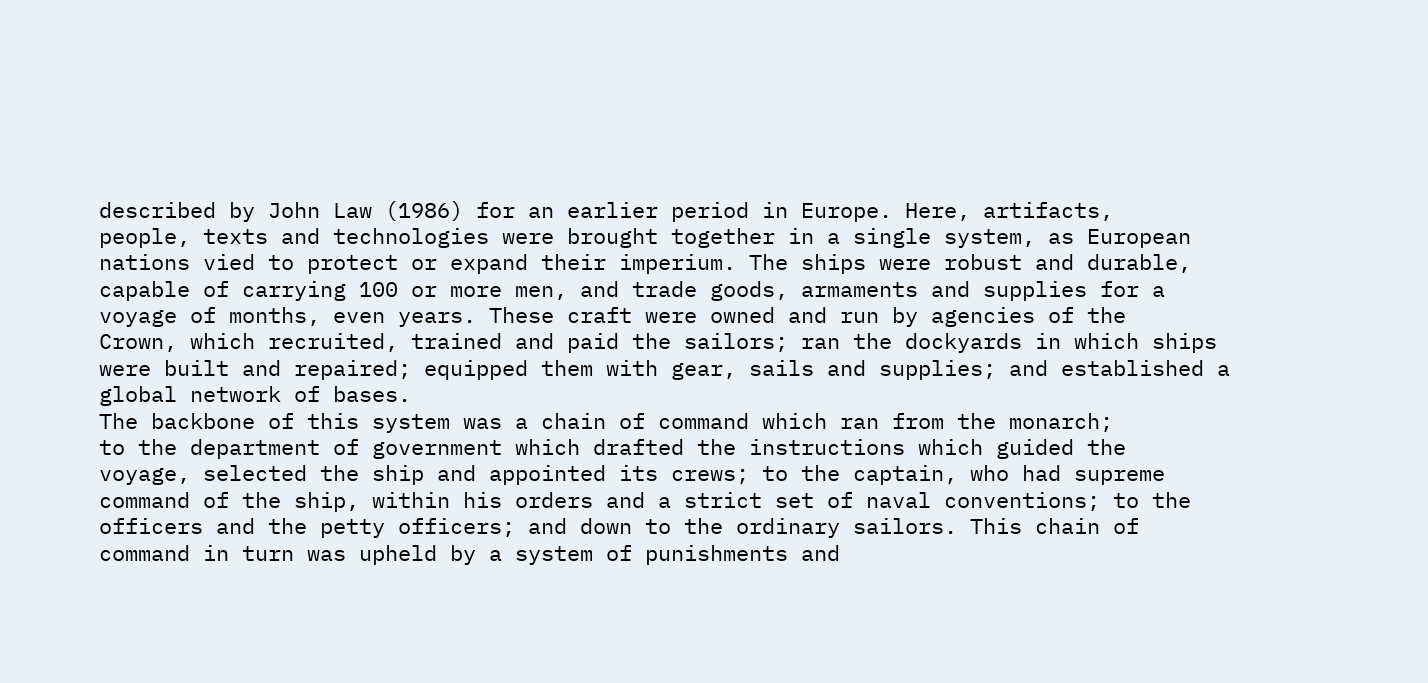described by John Law (1986) for an earlier period in Europe. Here, artifacts,
people, texts and technologies were brought together in a single system, as European
nations vied to protect or expand their imperium. The ships were robust and durable,
capable of carrying 100 or more men, and trade goods, armaments and supplies for a
voyage of months, even years. These craft were owned and run by agencies of the
Crown, which recruited, trained and paid the sailors; ran the dockyards in which ships
were built and repaired; equipped them with gear, sails and supplies; and established a
global network of bases.
The backbone of this system was a chain of command which ran from the monarch;
to the department of government which drafted the instructions which guided the
voyage, selected the ship and appointed its crews; to the captain, who had supreme
command of the ship, within his orders and a strict set of naval conventions; to the
officers and the petty officers; and down to the ordinary sailors. This chain of
command in turn was upheld by a system of punishments and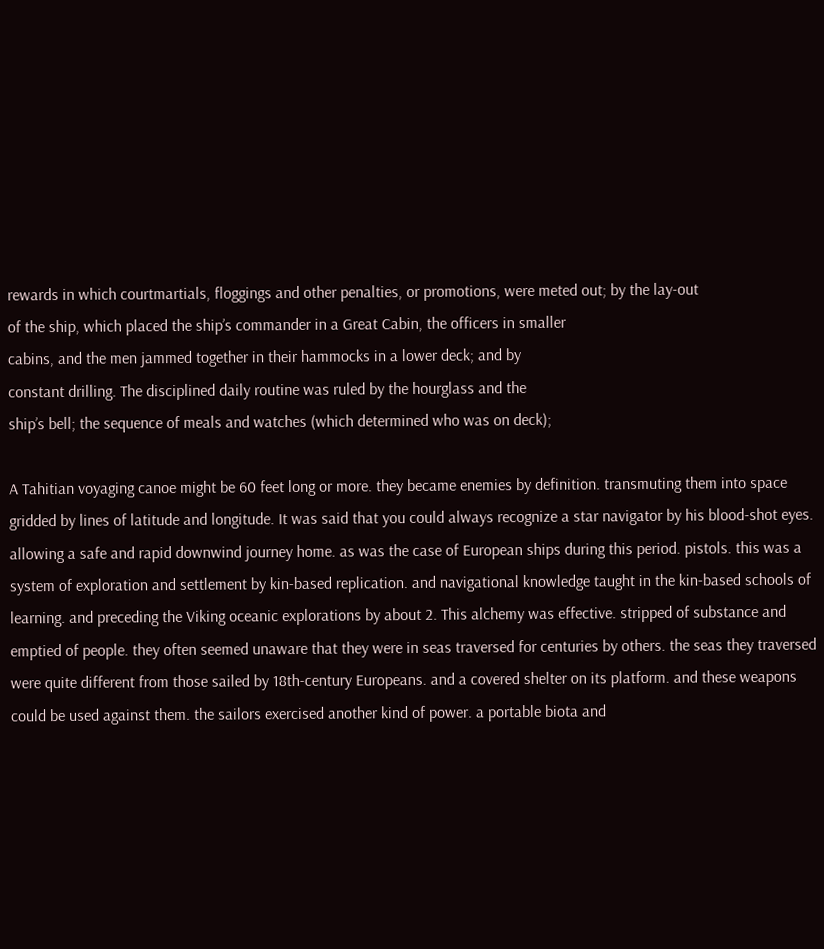rewards in which courtmartials, floggings and other penalties, or promotions, were meted out; by the lay-out
of the ship, which placed the ship’s commander in a Great Cabin, the officers in smaller
cabins, and the men jammed together in their hammocks in a lower deck; and by
constant drilling. The disciplined daily routine was ruled by the hourglass and the
ship’s bell; the sequence of meals and watches (which determined who was on deck);

A Tahitian voyaging canoe might be 60 feet long or more. they became enemies by definition. transmuting them into space gridded by lines of latitude and longitude. It was said that you could always recognize a star navigator by his blood-shot eyes. allowing a safe and rapid downwind journey home. as was the case of European ships during this period. pistols. this was a system of exploration and settlement by kin-based replication. and navigational knowledge taught in the kin-based schools of learning. and preceding the Viking oceanic explorations by about 2. This alchemy was effective. stripped of substance and emptied of people. they often seemed unaware that they were in seas traversed for centuries by others. the seas they traversed were quite different from those sailed by 18th-century Europeans. and a covered shelter on its platform. and these weapons could be used against them. the sailors exercised another kind of power. a portable biota and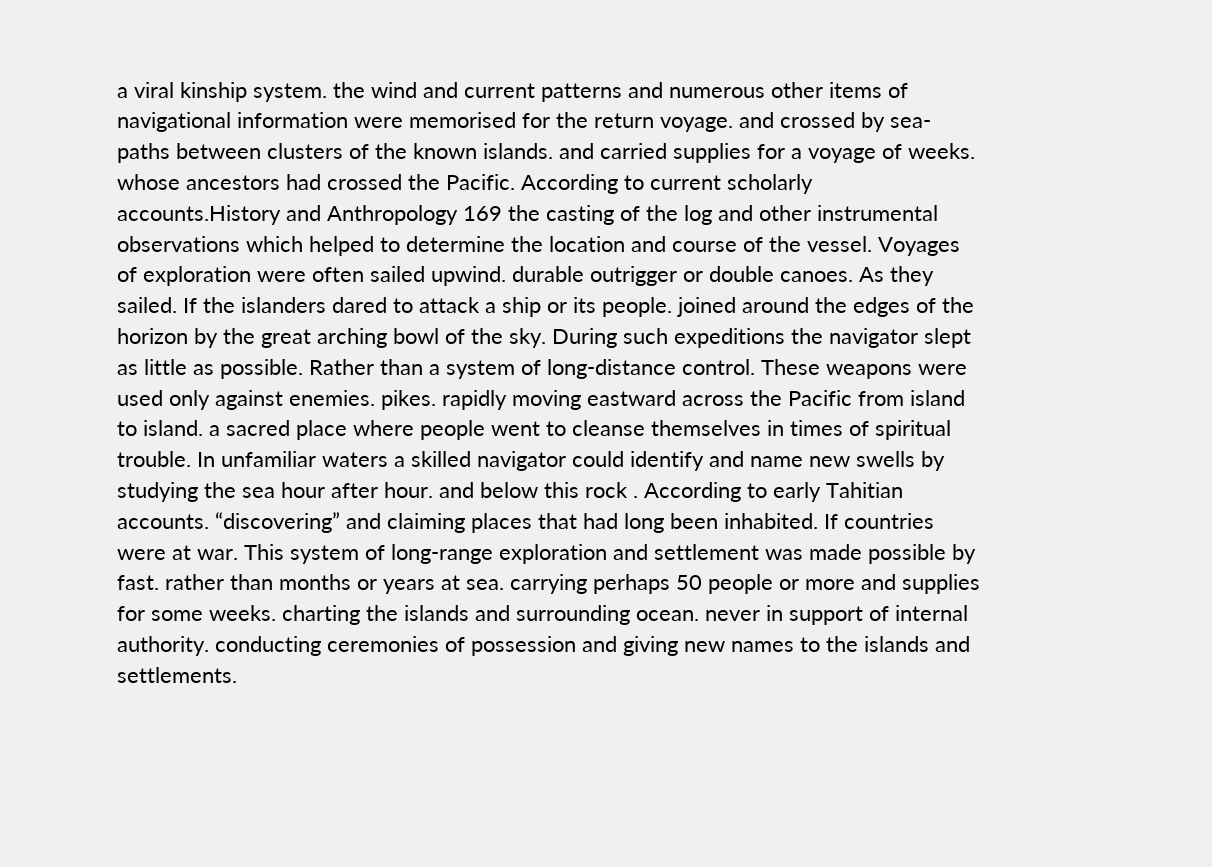a viral kinship system. the wind and current patterns and numerous other items of navigational information were memorised for the return voyage. and crossed by sea-paths between clusters of the known islands. and carried supplies for a voyage of weeks. whose ancestors had crossed the Pacific. According to current scholarly accounts.History and Anthropology 169 the casting of the log and other instrumental observations which helped to determine the location and course of the vessel. Voyages of exploration were often sailed upwind. durable outrigger or double canoes. As they sailed. If the islanders dared to attack a ship or its people. joined around the edges of the horizon by the great arching bowl of the sky. During such expeditions the navigator slept as little as possible. Rather than a system of long-distance control. These weapons were used only against enemies. pikes. rapidly moving eastward across the Pacific from island to island. a sacred place where people went to cleanse themselves in times of spiritual trouble. In unfamiliar waters a skilled navigator could identify and name new swells by studying the sea hour after hour. and below this rock . According to early Tahitian accounts. “discovering” and claiming places that had long been inhabited. If countries were at war. This system of long-range exploration and settlement was made possible by fast. rather than months or years at sea. carrying perhaps 50 people or more and supplies for some weeks. charting the islands and surrounding ocean. never in support of internal authority. conducting ceremonies of possession and giving new names to the islands and settlements.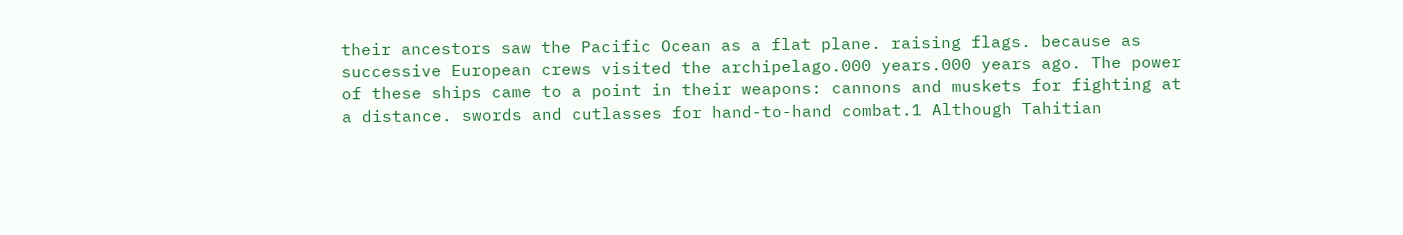their ancestors saw the Pacific Ocean as a flat plane. raising flags. because as successive European crews visited the archipelago.000 years.000 years ago. The power of these ships came to a point in their weapons: cannons and muskets for fighting at a distance. swords and cutlasses for hand-to-hand combat.1 Although Tahitian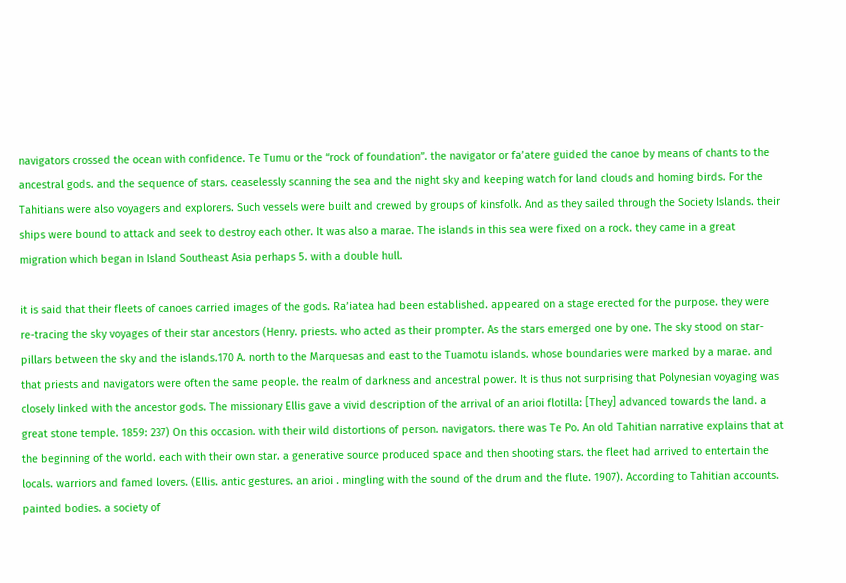navigators crossed the ocean with confidence. Te Tumu or the “rock of foundation”. the navigator or fa’atere guided the canoe by means of chants to the ancestral gods. and the sequence of stars. ceaselessly scanning the sea and the night sky and keeping watch for land clouds and homing birds. For the Tahitians were also voyagers and explorers. Such vessels were built and crewed by groups of kinsfolk. And as they sailed through the Society Islands. their ships were bound to attack and seek to destroy each other. It was also a marae. The islands in this sea were fixed on a rock. they came in a great migration which began in Island Southeast Asia perhaps 5. with a double hull.

it is said that their fleets of canoes carried images of the gods. Ra’iatea had been established. appeared on a stage erected for the purpose. they were re-tracing the sky voyages of their star ancestors (Henry. priests. who acted as their prompter. As the stars emerged one by one. The sky stood on star-pillars between the sky and the islands.170 A. north to the Marquesas and east to the Tuamotu islands. whose boundaries were marked by a marae. and that priests and navigators were often the same people. the realm of darkness and ancestral power. It is thus not surprising that Polynesian voyaging was closely linked with the ancestor gods. The missionary Ellis gave a vivid description of the arrival of an arioi flotilla: [They] advanced towards the land. a great stone temple. 1859: 237) On this occasion. with their wild distortions of person. navigators. there was Te Po. An old Tahitian narrative explains that at the beginning of the world. each with their own star. a generative source produced space and then shooting stars. the fleet had arrived to entertain the locals. warriors and famed lovers. (Ellis. antic gestures. an arioi . mingling with the sound of the drum and the flute. 1907). According to Tahitian accounts. painted bodies. a society of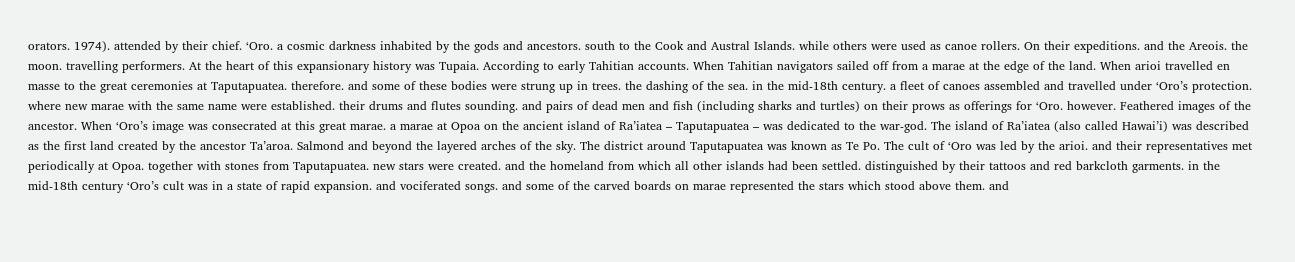orators. 1974). attended by their chief. ‘Oro. a cosmic darkness inhabited by the gods and ancestors. south to the Cook and Austral Islands. while others were used as canoe rollers. On their expeditions. and the Areois. the moon. travelling performers. At the heart of this expansionary history was Tupaia. According to early Tahitian accounts. When Tahitian navigators sailed off from a marae at the edge of the land. When arioi travelled en masse to the great ceremonies at Taputapuatea. therefore. and some of these bodies were strung up in trees. the dashing of the sea. in the mid-18th century. a fleet of canoes assembled and travelled under ‘Oro’s protection. where new marae with the same name were established. their drums and flutes sounding. and pairs of dead men and fish (including sharks and turtles) on their prows as offerings for ‘Oro. however. Feathered images of the ancestor. When ‘Oro’s image was consecrated at this great marae. a marae at Opoa on the ancient island of Ra’iatea – Taputapuatea – was dedicated to the war-god. The island of Ra’iatea (also called Hawai’i) was described as the first land created by the ancestor Ta’aroa. Salmond and beyond the layered arches of the sky. The district around Taputapuatea was known as Te Po. The cult of ‘Oro was led by the arioi. and their representatives met periodically at Opoa. together with stones from Taputapuatea. new stars were created. and the homeland from which all other islands had been settled. distinguished by their tattoos and red barkcloth garments. in the mid-18th century ‘Oro’s cult was in a state of rapid expansion. and vociferated songs. and some of the carved boards on marae represented the stars which stood above them. and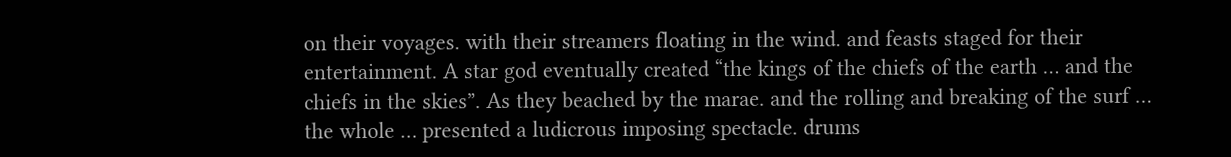on their voyages. with their streamers floating in the wind. and feasts staged for their entertainment. A star god eventually created “the kings of the chiefs of the earth … and the chiefs in the skies”. As they beached by the marae. and the rolling and breaking of the surf … the whole … presented a ludicrous imposing spectacle. drums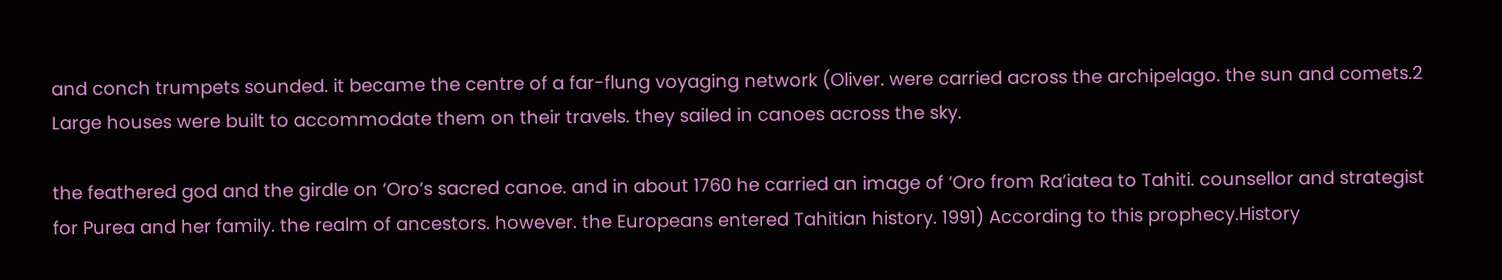and conch trumpets sounded. it became the centre of a far-flung voyaging network (Oliver. were carried across the archipelago. the sun and comets.2 Large houses were built to accommodate them on their travels. they sailed in canoes across the sky.

the feathered god and the girdle on ‘Oro’s sacred canoe. and in about 1760 he carried an image of ‘Oro from Ra’iatea to Tahiti. counsellor and strategist for Purea and her family. the realm of ancestors. however. the Europeans entered Tahitian history. 1991) According to this prophecy.History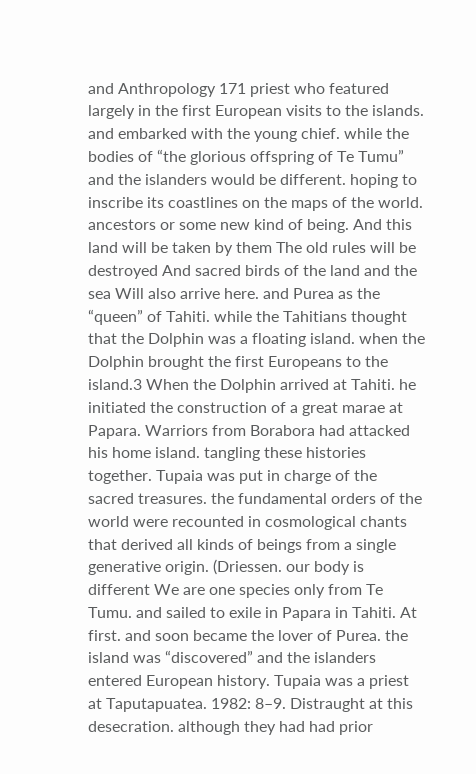and Anthropology 171 priest who featured largely in the first European visits to the islands. and embarked with the young chief. while the bodies of “the glorious offspring of Te Tumu” and the islanders would be different. hoping to inscribe its coastlines on the maps of the world. ancestors or some new kind of being. And this land will be taken by them The old rules will be destroyed And sacred birds of the land and the sea Will also arrive here. and Purea as the “queen” of Tahiti. while the Tahitians thought that the Dolphin was a floating island. when the Dolphin brought the first Europeans to the island.3 When the Dolphin arrived at Tahiti. he initiated the construction of a great marae at Papara. Warriors from Borabora had attacked his home island. tangling these histories together. Tupaia was put in charge of the sacred treasures. the fundamental orders of the world were recounted in cosmological chants that derived all kinds of beings from a single generative origin. (Driessen. our body is different We are one species only from Te Tumu. and sailed to exile in Papara in Tahiti. At first. and soon became the lover of Purea. the island was “discovered” and the islanders entered European history. Tupaia was a priest at Taputapuatea. 1982: 8–9. Distraught at this desecration. although they had had prior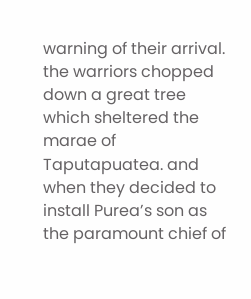warning of their arrival. the warriors chopped down a great tree which sheltered the marae of Taputapuatea. and when they decided to install Purea’s son as the paramount chief of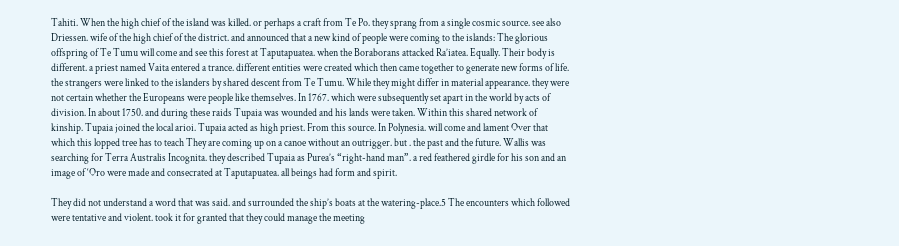Tahiti. When the high chief of the island was killed. or perhaps a craft from Te Po. they sprang from a single cosmic source. see also Driessen. wife of the high chief of the district. and announced that a new kind of people were coming to the islands: The glorious offspring of Te Tumu will come and see this forest at Taputapuatea. when the Boraborans attacked Ra’iatea. Equally. Their body is different. a priest named Vaita entered a trance. different entities were created which then came together to generate new forms of life. the strangers were linked to the islanders by shared descent from Te Tumu. While they might differ in material appearance. they were not certain whether the Europeans were people like themselves. In 1767. which were subsequently set apart in the world by acts of division. In about 1750. and during these raids Tupaia was wounded and his lands were taken. Within this shared network of kinship. Tupaia joined the local arioi. Tupaia acted as high priest. From this source. In Polynesia. will come and lament Over that which this lopped tree has to teach They are coming up on a canoe without an outrigger. but . the past and the future. Wallis was searching for Terra Australis Incognita. they described Tupaia as Purea’s “right-hand man”. a red feathered girdle for his son and an image of ‘Oro were made and consecrated at Taputapuatea. all beings had form and spirit.

They did not understand a word that was said. and surrounded the ship’s boats at the watering-place.5 The encounters which followed were tentative and violent. took it for granted that they could manage the meeting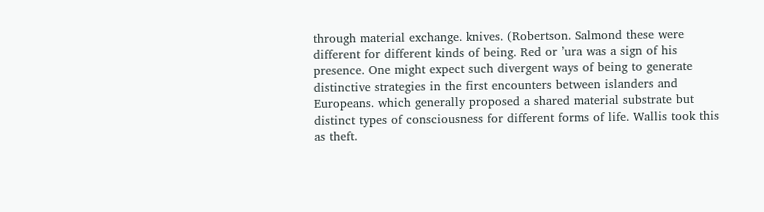through material exchange. knives. (Robertson. Salmond these were different for different kinds of being. Red or ’ura was a sign of his presence. One might expect such divergent ways of being to generate distinctive strategies in the first encounters between islanders and Europeans. which generally proposed a shared material substrate but distinct types of consciousness for different forms of life. Wallis took this as theft.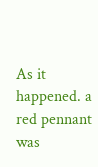As it happened. a red pennant was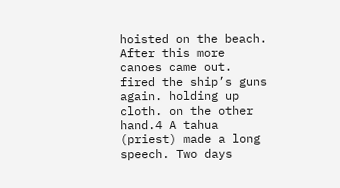hoisted on the beach. After this more canoes came out. fired the ship’s guns again. holding up cloth. on the other hand.4 A tahua (priest) made a long speech. Two days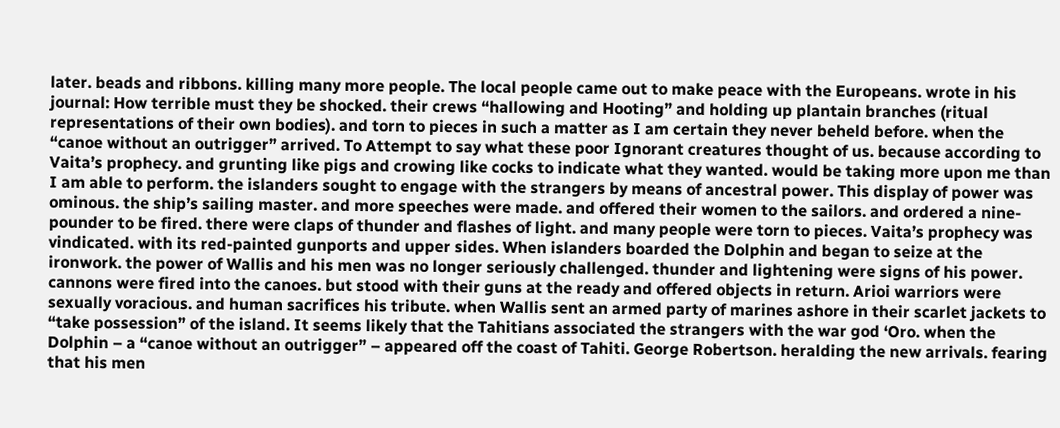later. beads and ribbons. killing many more people. The local people came out to make peace with the Europeans. wrote in his journal: How terrible must they be shocked. their crews “hallowing and Hooting” and holding up plantain branches (ritual representations of their own bodies). and torn to pieces in such a matter as I am certain they never beheld before. when the “canoe without an outrigger” arrived. To Attempt to say what these poor Ignorant creatures thought of us. because according to Vaita’s prophecy. and grunting like pigs and crowing like cocks to indicate what they wanted. would be taking more upon me than I am able to perform. the islanders sought to engage with the strangers by means of ancestral power. This display of power was ominous. the ship’s sailing master. and more speeches were made. and offered their women to the sailors. and ordered a nine-pounder to be fired. there were claps of thunder and flashes of light. and many people were torn to pieces. Vaita’s prophecy was vindicated. with its red-painted gunports and upper sides. When islanders boarded the Dolphin and began to seize at the ironwork. the power of Wallis and his men was no longer seriously challenged. thunder and lightening were signs of his power. cannons were fired into the canoes. but stood with their guns at the ready and offered objects in return. Arioi warriors were sexually voracious. and human sacrifices his tribute. when Wallis sent an armed party of marines ashore in their scarlet jackets to “take possession” of the island. It seems likely that the Tahitians associated the strangers with the war god ‘Oro. when the Dolphin – a “canoe without an outrigger” – appeared off the coast of Tahiti. George Robertson. heralding the new arrivals. fearing that his men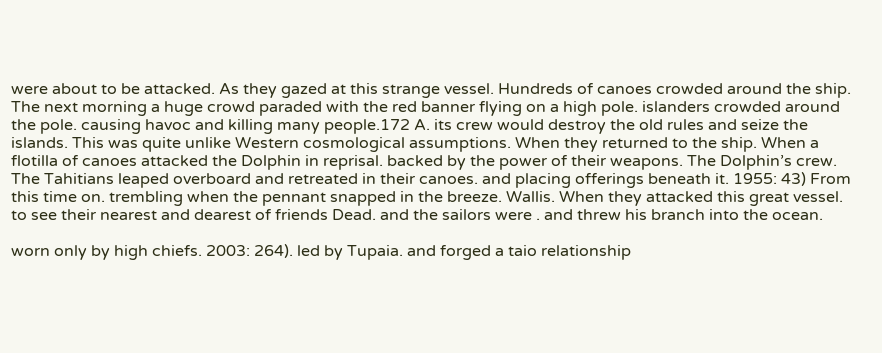were about to be attacked. As they gazed at this strange vessel. Hundreds of canoes crowded around the ship. The next morning a huge crowd paraded with the red banner flying on a high pole. islanders crowded around the pole. causing havoc and killing many people.172 A. its crew would destroy the old rules and seize the islands. This was quite unlike Western cosmological assumptions. When they returned to the ship. When a flotilla of canoes attacked the Dolphin in reprisal. backed by the power of their weapons. The Dolphin’s crew. The Tahitians leaped overboard and retreated in their canoes. and placing offerings beneath it. 1955: 43) From this time on. trembling when the pennant snapped in the breeze. Wallis. When they attacked this great vessel. to see their nearest and dearest of friends Dead. and the sailors were . and threw his branch into the ocean.

worn only by high chiefs. 2003: 264). led by Tupaia. and forged a taio relationship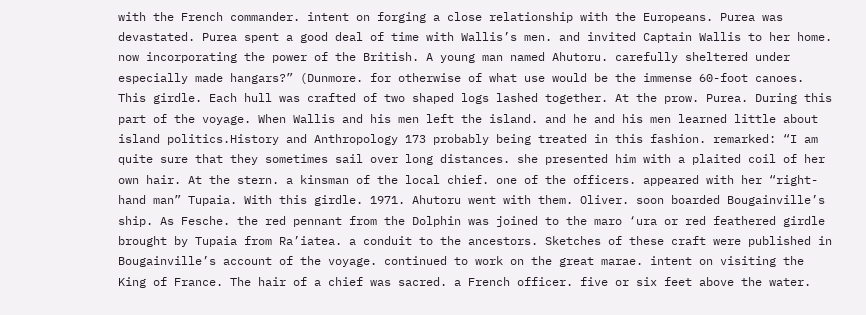with the French commander. intent on forging a close relationship with the Europeans. Purea was devastated. Purea spent a good deal of time with Wallis’s men. and invited Captain Wallis to her home. now incorporating the power of the British. A young man named Ahutoru. carefully sheltered under especially made hangars?” (Dunmore. for otherwise of what use would be the immense 60-foot canoes. This girdle. Each hull was crafted of two shaped logs lashed together. At the prow. Purea. During this part of the voyage. When Wallis and his men left the island. and he and his men learned little about island politics.History and Anthropology 173 probably being treated in this fashion. remarked: “I am quite sure that they sometimes sail over long distances. she presented him with a plaited coil of her own hair. At the stern. a kinsman of the local chief. one of the officers. appeared with her “right-hand man” Tupaia. With this girdle. 1971. Ahutoru went with them. Oliver. soon boarded Bougainville’s ship. As Fesche. the red pennant from the Dolphin was joined to the maro ‘ura or red feathered girdle brought by Tupaia from Ra’iatea. a conduit to the ancestors. Sketches of these craft were published in Bougainville’s account of the voyage. continued to work on the great marae. intent on visiting the King of France. The hair of a chief was sacred. a French officer. five or six feet above the water.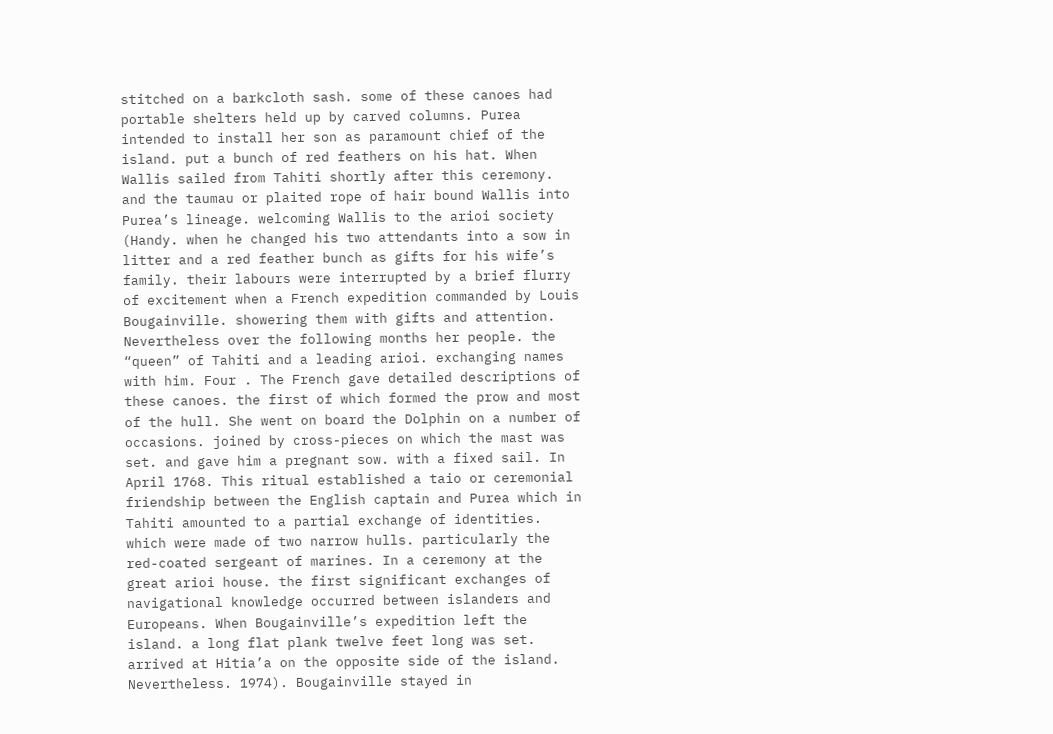stitched on a barkcloth sash. some of these canoes had portable shelters held up by carved columns. Purea intended to install her son as paramount chief of the island. put a bunch of red feathers on his hat. When Wallis sailed from Tahiti shortly after this ceremony. and the taumau or plaited rope of hair bound Wallis into Purea’s lineage. welcoming Wallis to the arioi society (Handy. when he changed his two attendants into a sow in litter and a red feather bunch as gifts for his wife’s family. their labours were interrupted by a brief flurry of excitement when a French expedition commanded by Louis Bougainville. showering them with gifts and attention. Nevertheless over the following months her people. the “queen” of Tahiti and a leading arioi. exchanging names with him. Four . The French gave detailed descriptions of these canoes. the first of which formed the prow and most of the hull. She went on board the Dolphin on a number of occasions. joined by cross-pieces on which the mast was set. and gave him a pregnant sow. with a fixed sail. In April 1768. This ritual established a taio or ceremonial friendship between the English captain and Purea which in Tahiti amounted to a partial exchange of identities. which were made of two narrow hulls. particularly the red-coated sergeant of marines. In a ceremony at the great arioi house. the first significant exchanges of navigational knowledge occurred between islanders and Europeans. When Bougainville’s expedition left the island. a long flat plank twelve feet long was set. arrived at Hitia’a on the opposite side of the island. Nevertheless. 1974). Bougainville stayed in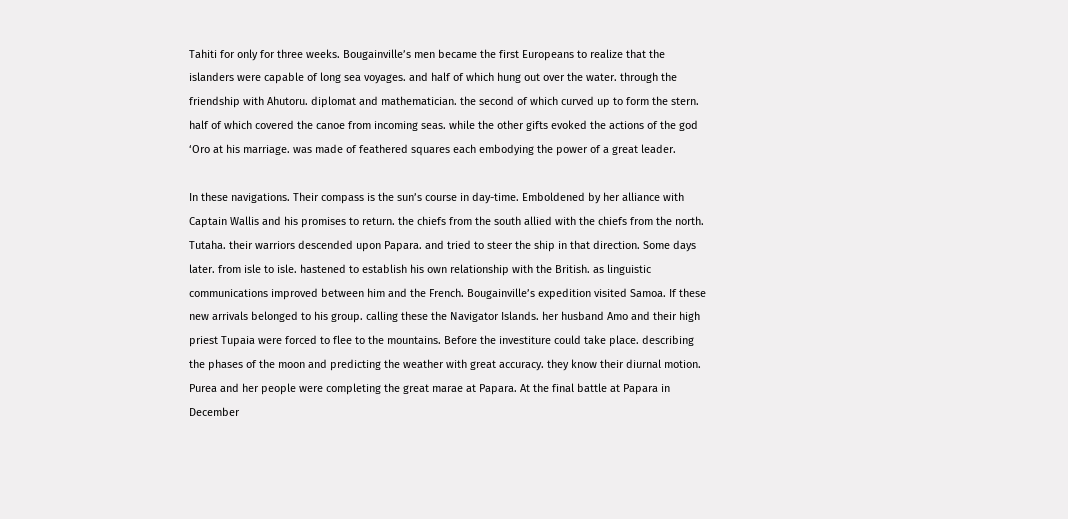Tahiti for only for three weeks. Bougainville’s men became the first Europeans to realize that the islanders were capable of long sea voyages. and half of which hung out over the water. through the friendship with Ahutoru. diplomat and mathematician. the second of which curved up to form the stern. half of which covered the canoe from incoming seas. while the other gifts evoked the actions of the god ‘Oro at his marriage. was made of feathered squares each embodying the power of a great leader.

In these navigations. Their compass is the sun’s course in day-time. Emboldened by her alliance with Captain Wallis and his promises to return. the chiefs from the south allied with the chiefs from the north. Tutaha. their warriors descended upon Papara. and tried to steer the ship in that direction. Some days later. from isle to isle. hastened to establish his own relationship with the British. as linguistic communications improved between him and the French. Bougainville’s expedition visited Samoa. If these new arrivals belonged to his group. calling these the Navigator Islands. her husband Amo and their high priest Tupaia were forced to flee to the mountains. Before the investiture could take place. describing the phases of the moon and predicting the weather with great accuracy. they know their diurnal motion. Purea and her people were completing the great marae at Papara. At the final battle at Papara in December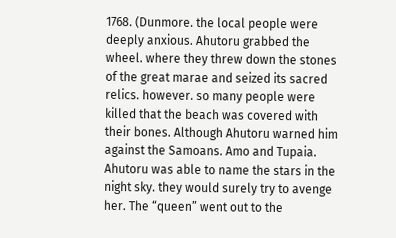1768. (Dunmore. the local people were deeply anxious. Ahutoru grabbed the wheel. where they threw down the stones of the great marae and seized its sacred relics. however. so many people were killed that the beach was covered with their bones. Although Ahutoru warned him against the Samoans. Amo and Tupaia. Ahutoru was able to name the stars in the night sky. they would surely try to avenge her. The “queen” went out to the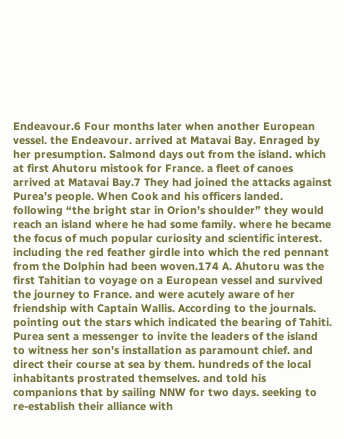Endeavour.6 Four months later when another European vessel. the Endeavour. arrived at Matavai Bay. Enraged by her presumption. Salmond days out from the island. which at first Ahutoru mistook for France. a fleet of canoes arrived at Matavai Bay.7 They had joined the attacks against Purea’s people. When Cook and his officers landed. following “the bright star in Orion’s shoulder” they would reach an island where he had some family. where he became the focus of much popular curiosity and scientific interest. including the red feather girdle into which the red pennant from the Dolphin had been woven.174 A. Ahutoru was the first Tahitian to voyage on a European vessel and survived the journey to France. and were acutely aware of her friendship with Captain Wallis. According to the journals. pointing out the stars which indicated the bearing of Tahiti. Purea sent a messenger to invite the leaders of the island to witness her son’s installation as paramount chief. and direct their course at sea by them. hundreds of the local inhabitants prostrated themselves. and told his companions that by sailing NNW for two days. seeking to re-establish their alliance with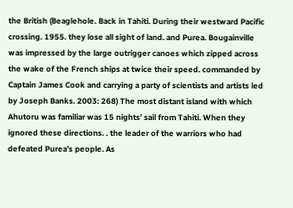the British (Beaglehole. Back in Tahiti. During their westward Pacific crossing. 1955. they lose all sight of land. and Purea. Bougainville was impressed by the large outrigger canoes which zipped across the wake of the French ships at twice their speed. commanded by Captain James Cook and carrying a party of scientists and artists led by Joseph Banks. 2003: 268) The most distant island with which Ahutoru was familiar was 15 nights’ sail from Tahiti. When they ignored these directions. . the leader of the warriors who had defeated Purea’s people. As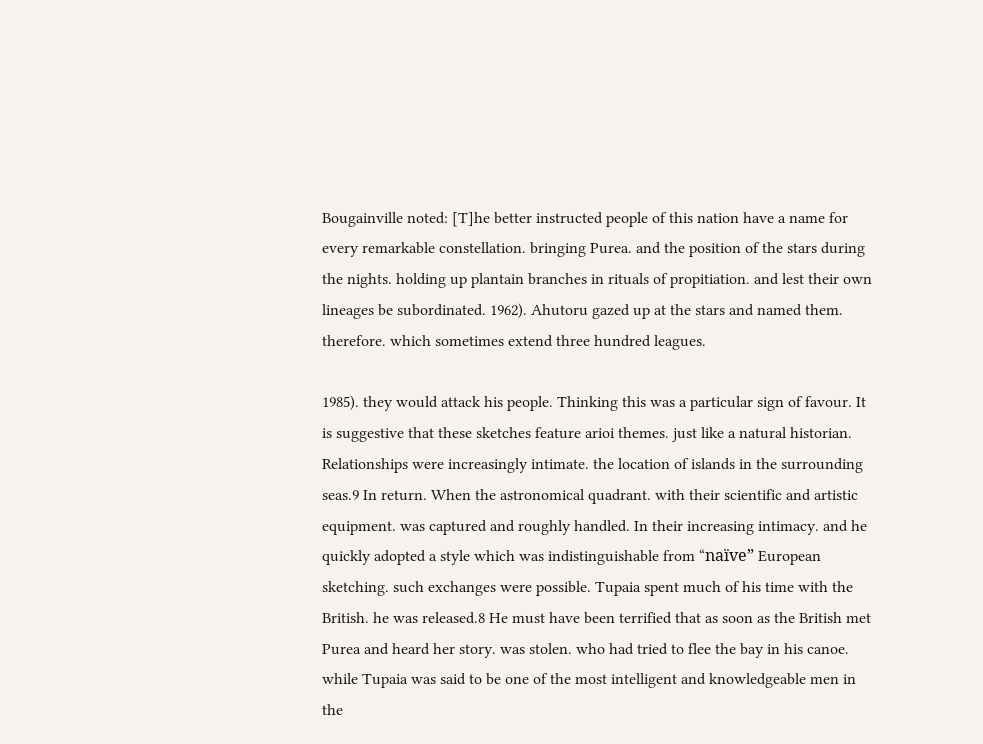Bougainville noted: [T]he better instructed people of this nation have a name for every remarkable constellation. bringing Purea. and the position of the stars during the nights. holding up plantain branches in rituals of propitiation. and lest their own lineages be subordinated. 1962). Ahutoru gazed up at the stars and named them. therefore. which sometimes extend three hundred leagues.

1985). they would attack his people. Thinking this was a particular sign of favour. It is suggestive that these sketches feature arioi themes. just like a natural historian. Relationships were increasingly intimate. the location of islands in the surrounding seas.9 In return. When the astronomical quadrant. with their scientific and artistic equipment. was captured and roughly handled. In their increasing intimacy. and he quickly adopted a style which was indistinguishable from “naïve” European sketching. such exchanges were possible. Tupaia spent much of his time with the British. he was released.8 He must have been terrified that as soon as the British met Purea and heard her story. was stolen. who had tried to flee the bay in his canoe. while Tupaia was said to be one of the most intelligent and knowledgeable men in the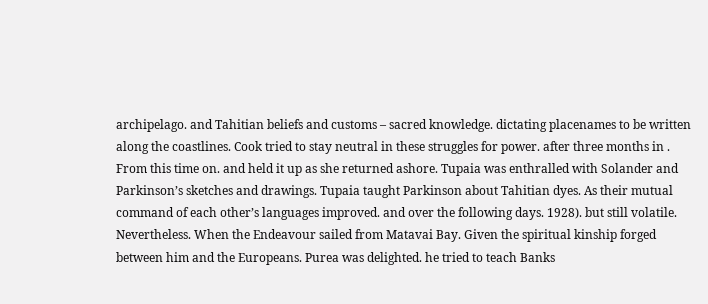archipelago. and Tahitian beliefs and customs – sacred knowledge. dictating placenames to be written along the coastlines. Cook tried to stay neutral in these struggles for power. after three months in . From this time on. and held it up as she returned ashore. Tupaia was enthralled with Solander and Parkinson’s sketches and drawings. Tupaia taught Parkinson about Tahitian dyes. As their mutual command of each other’s languages improved. and over the following days. 1928). but still volatile. Nevertheless. When the Endeavour sailed from Matavai Bay. Given the spiritual kinship forged between him and the Europeans. Purea was delighted. he tried to teach Banks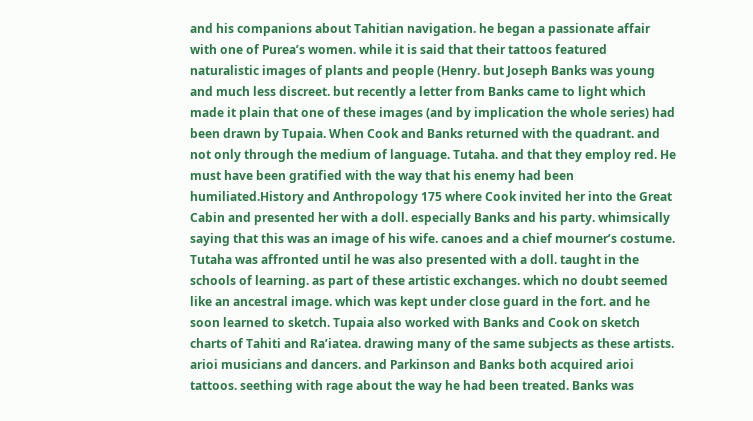and his companions about Tahitian navigation. he began a passionate affair with one of Purea’s women. while it is said that their tattoos featured naturalistic images of plants and people (Henry. but Joseph Banks was young and much less discreet. but recently a letter from Banks came to light which made it plain that one of these images (and by implication the whole series) had been drawn by Tupaia. When Cook and Banks returned with the quadrant. and not only through the medium of language. Tutaha. and that they employ red. He must have been gratified with the way that his enemy had been humiliated.History and Anthropology 175 where Cook invited her into the Great Cabin and presented her with a doll. especially Banks and his party. whimsically saying that this was an image of his wife. canoes and a chief mourner’s costume. Tutaha was affronted until he was also presented with a doll. taught in the schools of learning. as part of these artistic exchanges. which no doubt seemed like an ancestral image. which was kept under close guard in the fort. and he soon learned to sketch. Tupaia also worked with Banks and Cook on sketch charts of Tahiti and Ra’iatea. drawing many of the same subjects as these artists. arioi musicians and dancers. and Parkinson and Banks both acquired arioi tattoos. seething with rage about the way he had been treated. Banks was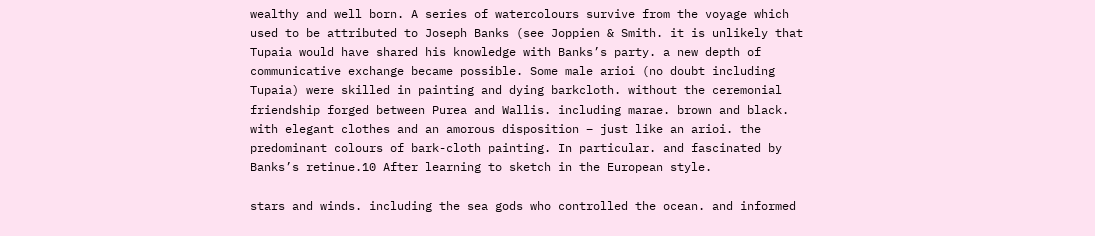wealthy and well born. A series of watercolours survive from the voyage which used to be attributed to Joseph Banks (see Joppien & Smith. it is unlikely that Tupaia would have shared his knowledge with Banks’s party. a new depth of communicative exchange became possible. Some male arioi (no doubt including Tupaia) were skilled in painting and dying barkcloth. without the ceremonial friendship forged between Purea and Wallis. including marae. brown and black. with elegant clothes and an amorous disposition – just like an arioi. the predominant colours of bark-cloth painting. In particular. and fascinated by Banks’s retinue.10 After learning to sketch in the European style.

stars and winds. including the sea gods who controlled the ocean. and informed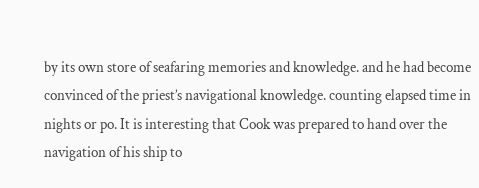by its own store of seafaring memories and knowledge. and he had become convinced of the priest’s navigational knowledge. counting elapsed time in nights or po. It is interesting that Cook was prepared to hand over the navigation of his ship to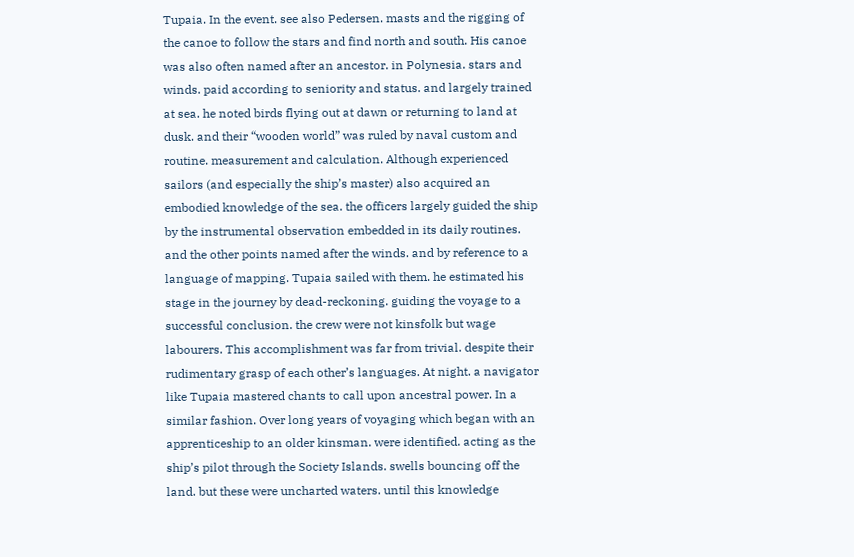Tupaia. In the event. see also Pedersen. masts and the rigging of the canoe to follow the stars and find north and south. His canoe was also often named after an ancestor. in Polynesia. stars and winds. paid according to seniority and status. and largely trained at sea. he noted birds flying out at dawn or returning to land at dusk. and their “wooden world” was ruled by naval custom and routine. measurement and calculation. Although experienced sailors (and especially the ship’s master) also acquired an embodied knowledge of the sea. the officers largely guided the ship by the instrumental observation embedded in its daily routines. and the other points named after the winds. and by reference to a language of mapping. Tupaia sailed with them. he estimated his stage in the journey by dead-reckoning. guiding the voyage to a successful conclusion. the crew were not kinsfolk but wage labourers. This accomplishment was far from trivial. despite their rudimentary grasp of each other’s languages. At night. a navigator like Tupaia mastered chants to call upon ancestral power. In a similar fashion. Over long years of voyaging which began with an apprenticeship to an older kinsman. were identified. acting as the ship’s pilot through the Society Islands. swells bouncing off the land. but these were uncharted waters. until this knowledge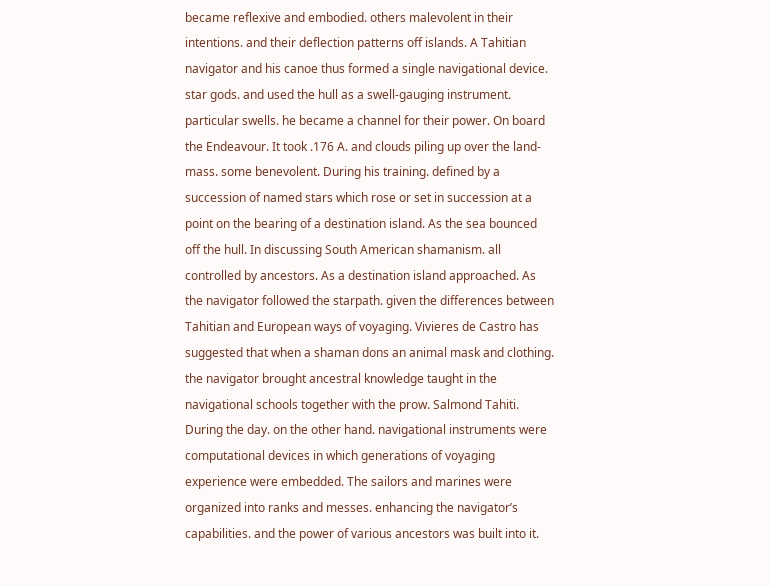became reflexive and embodied. others malevolent in their intentions. and their deflection patterns off islands. A Tahitian navigator and his canoe thus formed a single navigational device. star gods. and used the hull as a swell-gauging instrument. particular swells. he became a channel for their power. On board the Endeavour. It took .176 A. and clouds piling up over the land-mass. some benevolent. During his training. defined by a succession of named stars which rose or set in succession at a point on the bearing of a destination island. As the sea bounced off the hull. In discussing South American shamanism. all controlled by ancestors. As a destination island approached. As the navigator followed the starpath. given the differences between Tahitian and European ways of voyaging. Vivieres de Castro has suggested that when a shaman dons an animal mask and clothing. the navigator brought ancestral knowledge taught in the navigational schools together with the prow. Salmond Tahiti. During the day. on the other hand. navigational instruments were computational devices in which generations of voyaging experience were embedded. The sailors and marines were organized into ranks and messes. enhancing the navigator’s capabilities. and the power of various ancestors was built into it.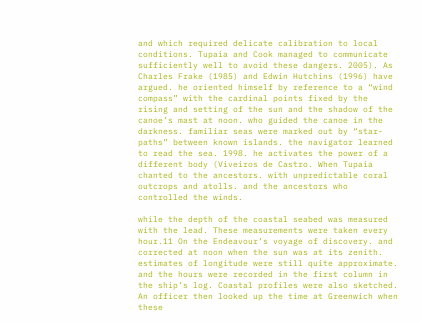and which required delicate calibration to local conditions. Tupaia and Cook managed to communicate sufficiently well to avoid these dangers. 2005). As Charles Frake (1985) and Edwin Hutchins (1996) have argued. he oriented himself by reference to a “wind compass” with the cardinal points fixed by the rising and setting of the sun and the shadow of the canoe’s mast at noon. who guided the canoe in the darkness. familiar seas were marked out by “star-paths” between known islands. the navigator learned to read the sea. 1998. he activates the power of a different body (Viveiros de Castro. When Tupaia chanted to the ancestors. with unpredictable coral outcrops and atolls. and the ancestors who controlled the winds.

while the depth of the coastal seabed was measured with the lead. These measurements were taken every hour.11 On the Endeavour’s voyage of discovery. and corrected at noon when the sun was at its zenith. estimates of longitude were still quite approximate. and the hours were recorded in the first column in the ship’s log. Coastal profiles were also sketched. An officer then looked up the time at Greenwich when these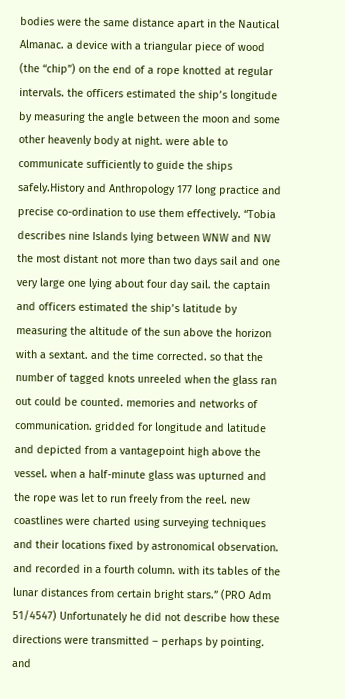bodies were the same distance apart in the Nautical Almanac. a device with a triangular piece of wood (the “chip”) on the end of a rope knotted at regular intervals. the officers estimated the ship’s longitude by measuring the angle between the moon and some other heavenly body at night. were able to communicate sufficiently to guide the ships safely.History and Anthropology 177 long practice and precise co-ordination to use them effectively. “Tobia describes nine Islands lying between WNW and NW the most distant not more than two days sail and one very large one lying about four day sail. the captain and officers estimated the ship’s latitude by measuring the altitude of the sun above the horizon with a sextant. and the time corrected. so that the number of tagged knots unreeled when the glass ran out could be counted. memories and networks of communication. gridded for longitude and latitude and depicted from a vantagepoint high above the vessel. when a half-minute glass was upturned and the rope was let to run freely from the reel. new coastlines were charted using surveying techniques and their locations fixed by astronomical observation. and recorded in a fourth column. with its tables of the lunar distances from certain bright stars.” (PRO Adm 51/4547) Unfortunately he did not describe how these directions were transmitted – perhaps by pointing. and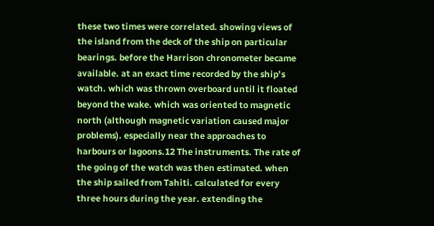these two times were correlated. showing views of the island from the deck of the ship on particular bearings. before the Harrison chronometer became available. at an exact time recorded by the ship’s watch. which was thrown overboard until it floated beyond the wake. which was oriented to magnetic north (although magnetic variation caused major problems). especially near the approaches to harbours or lagoons.12 The instruments. The rate of the going of the watch was then estimated. when the ship sailed from Tahiti. calculated for every three hours during the year. extending the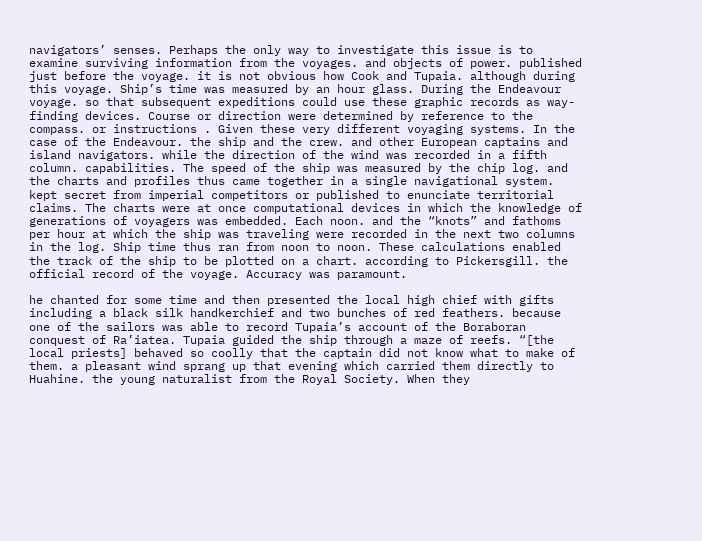navigators’ senses. Perhaps the only way to investigate this issue is to examine surviving information from the voyages. and objects of power. published just before the voyage. it is not obvious how Cook and Tupaia. although during this voyage. Ship’s time was measured by an hour glass. During the Endeavour voyage. so that subsequent expeditions could use these graphic records as way-finding devices. Course or direction were determined by reference to the compass. or instructions . Given these very different voyaging systems. In the case of the Endeavour. the ship and the crew. and other European captains and island navigators. while the direction of the wind was recorded in a fifth column. capabilities. The speed of the ship was measured by the chip log. and the charts and profiles thus came together in a single navigational system. kept secret from imperial competitors or published to enunciate territorial claims. The charts were at once computational devices in which the knowledge of generations of voyagers was embedded. Each noon. and the “knots” and fathoms per hour at which the ship was traveling were recorded in the next two columns in the log. Ship time thus ran from noon to noon. These calculations enabled the track of the ship to be plotted on a chart. according to Pickersgill. the official record of the voyage. Accuracy was paramount.

he chanted for some time and then presented the local high chief with gifts including a black silk handkerchief and two bunches of red feathers. because one of the sailors was able to record Tupaia’s account of the Boraboran conquest of Ra’iatea. Tupaia guided the ship through a maze of reefs. “[the local priests] behaved so coolly that the captain did not know what to make of them. a pleasant wind sprang up that evening which carried them directly to Huahine. the young naturalist from the Royal Society. When they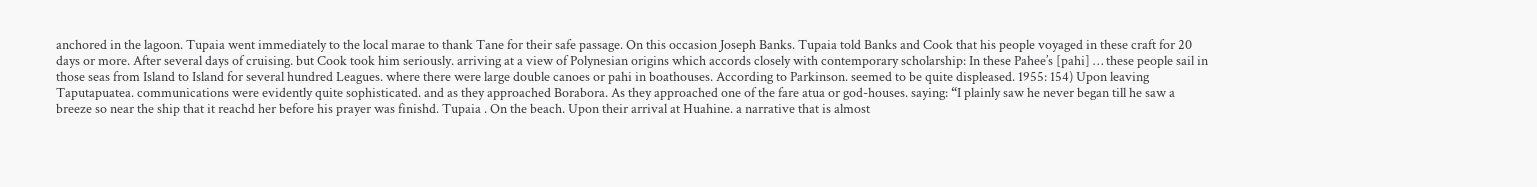anchored in the lagoon. Tupaia went immediately to the local marae to thank Tane for their safe passage. On this occasion Joseph Banks. Tupaia told Banks and Cook that his people voyaged in these craft for 20 days or more. After several days of cruising. but Cook took him seriously. arriving at a view of Polynesian origins which accords closely with contemporary scholarship: In these Pahee’s [pahi] … these people sail in those seas from Island to Island for several hundred Leagues. where there were large double canoes or pahi in boathouses. According to Parkinson. seemed to be quite displeased. 1955: 154) Upon leaving Taputapuatea. communications were evidently quite sophisticated. and as they approached Borabora. As they approached one of the fare atua or god-houses. saying: “I plainly saw he never began till he saw a breeze so near the ship that it reachd her before his prayer was finishd. Tupaia . On the beach. Upon their arrival at Huahine. a narrative that is almost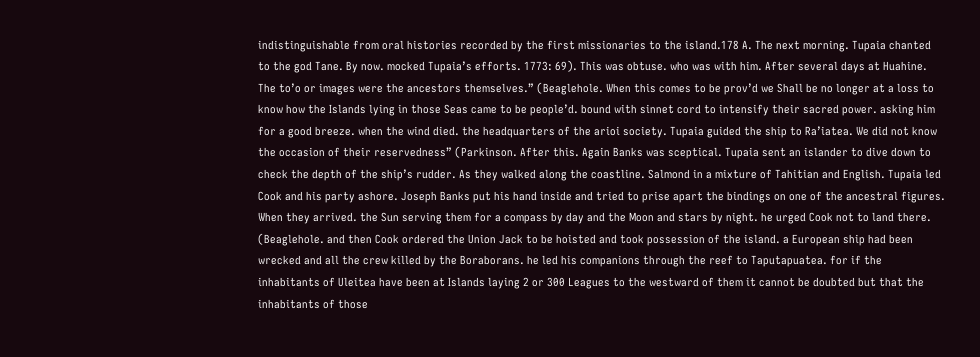indistinguishable from oral histories recorded by the first missionaries to the island.178 A. The next morning. Tupaia chanted to the god Tane. By now. mocked Tupaia’s efforts. 1773: 69). This was obtuse. who was with him. After several days at Huahine. The to’o or images were the ancestors themselves.” (Beaglehole. When this comes to be prov’d we Shall be no longer at a loss to know how the Islands lying in those Seas came to be people’d. bound with sinnet cord to intensify their sacred power. asking him for a good breeze. when the wind died. the headquarters of the arioi society. Tupaia guided the ship to Ra’iatea. We did not know the occasion of their reservedness” (Parkinson. After this. Again Banks was sceptical. Tupaia sent an islander to dive down to check the depth of the ship’s rudder. As they walked along the coastline. Salmond in a mixture of Tahitian and English. Tupaia led Cook and his party ashore. Joseph Banks put his hand inside and tried to prise apart the bindings on one of the ancestral figures. When they arrived. the Sun serving them for a compass by day and the Moon and stars by night. he urged Cook not to land there. (Beaglehole. and then Cook ordered the Union Jack to be hoisted and took possession of the island. a European ship had been wrecked and all the crew killed by the Boraborans. he led his companions through the reef to Taputapuatea. for if the inhabitants of Uleitea have been at Islands laying 2 or 300 Leagues to the westward of them it cannot be doubted but that the inhabitants of those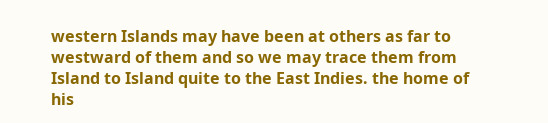western Islands may have been at others as far to westward of them and so we may trace them from Island to Island quite to the East Indies. the home of his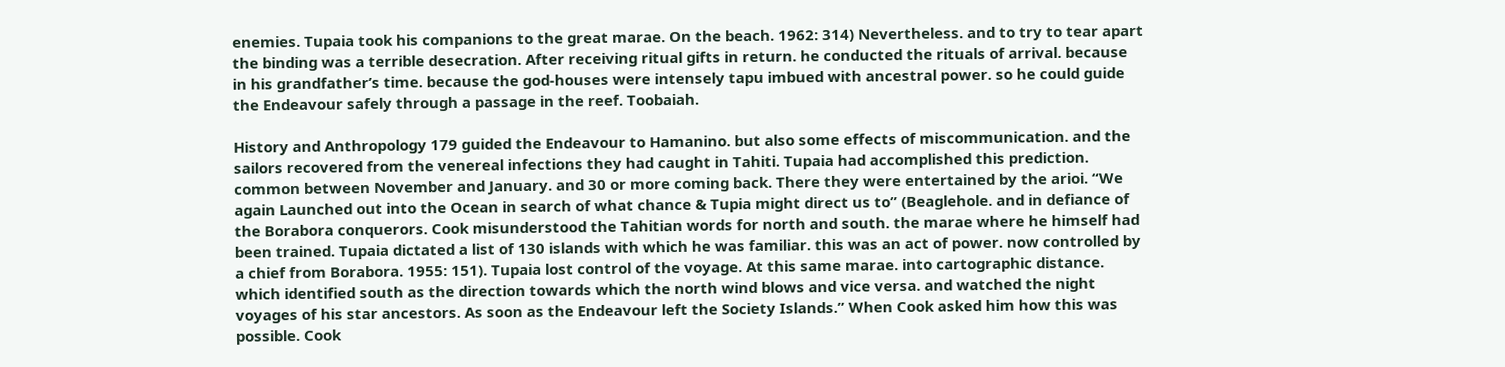enemies. Tupaia took his companions to the great marae. On the beach. 1962: 314) Nevertheless. and to try to tear apart the binding was a terrible desecration. After receiving ritual gifts in return. he conducted the rituals of arrival. because in his grandfather’s time. because the god-houses were intensely tapu imbued with ancestral power. so he could guide the Endeavour safely through a passage in the reef. Toobaiah.

History and Anthropology 179 guided the Endeavour to Hamanino. but also some effects of miscommunication. and the sailors recovered from the venereal infections they had caught in Tahiti. Tupaia had accomplished this prediction. common between November and January. and 30 or more coming back. There they were entertained by the arioi. “We again Launched out into the Ocean in search of what chance & Tupia might direct us to” (Beaglehole. and in defiance of the Borabora conquerors. Cook misunderstood the Tahitian words for north and south. the marae where he himself had been trained. Tupaia dictated a list of 130 islands with which he was familiar. this was an act of power. now controlled by a chief from Borabora. 1955: 151). Tupaia lost control of the voyage. At this same marae. into cartographic distance. which identified south as the direction towards which the north wind blows and vice versa. and watched the night voyages of his star ancestors. As soon as the Endeavour left the Society Islands.” When Cook asked him how this was possible. Cook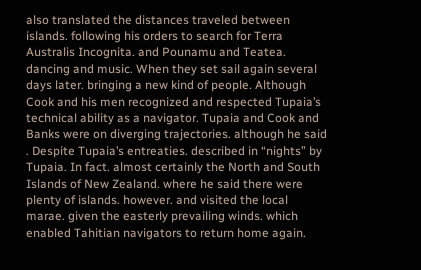also translated the distances traveled between islands. following his orders to search for Terra Australis Incognita. and Pounamu and Teatea. dancing and music. When they set sail again several days later. bringing a new kind of people. Although Cook and his men recognized and respected Tupaia’s technical ability as a navigator. Tupaia and Cook and Banks were on diverging trajectories. although he said . Despite Tupaia’s entreaties. described in “nights” by Tupaia. In fact. almost certainly the North and South Islands of New Zealand. where he said there were plenty of islands. however. and visited the local marae. given the easterly prevailing winds. which enabled Tahitian navigators to return home again.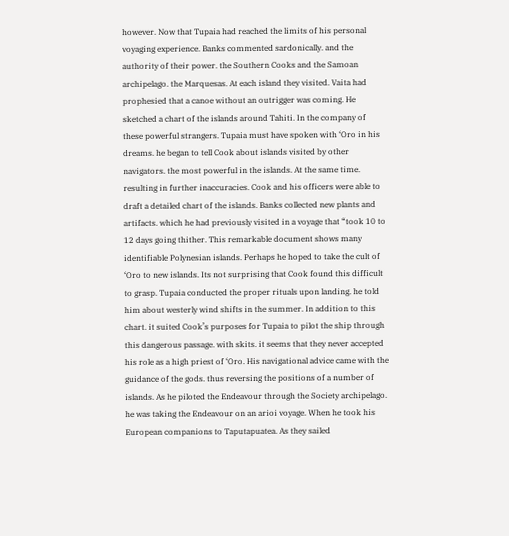however. Now that Tupaia had reached the limits of his personal voyaging experience. Banks commented sardonically. and the authority of their power. the Southern Cooks and the Samoan archipelago. the Marquesas. At each island they visited. Vaita had prophesied that a canoe without an outrigger was coming. He sketched a chart of the islands around Tahiti. In the company of these powerful strangers. Tupaia must have spoken with ‘Oro in his dreams. he began to tell Cook about islands visited by other navigators. the most powerful in the islands. At the same time. resulting in further inaccuracies. Cook and his officers were able to draft a detailed chart of the islands. Banks collected new plants and artifacts. which he had previously visited in a voyage that “took 10 to 12 days going thither. This remarkable document shows many identifiable Polynesian islands. Perhaps he hoped to take the cult of ‘Oro to new islands. Its not surprising that Cook found this difficult to grasp. Tupaia conducted the proper rituals upon landing. he told him about westerly wind shifts in the summer. In addition to this chart. it suited Cook’s purposes for Tupaia to pilot the ship through this dangerous passage. with skits. it seems that they never accepted his role as a high priest of ‘Oro. His navigational advice came with the guidance of the gods. thus reversing the positions of a number of islands. As he piloted the Endeavour through the Society archipelago. he was taking the Endeavour on an arioi voyage. When he took his European companions to Taputapuatea. As they sailed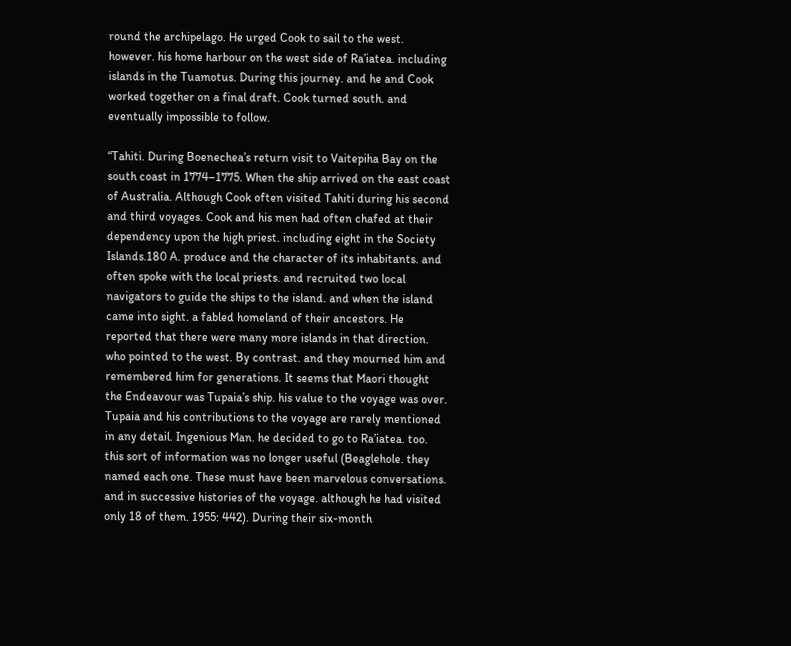round the archipelago. He urged Cook to sail to the west. however. his home harbour on the west side of Ra’iatea. including islands in the Tuamotus. During this journey. and he and Cook worked together on a final draft. Cook turned south. and eventually impossible to follow.

“Tahiti. During Boenechea’s return visit to Vaitepiha Bay on the south coast in 1774–1775. When the ship arrived on the east coast of Australia. Although Cook often visited Tahiti during his second and third voyages. Cook and his men had often chafed at their dependency upon the high priest. including eight in the Society Islands.180 A. produce and the character of its inhabitants. and often spoke with the local priests. and recruited two local navigators to guide the ships to the island. and when the island came into sight. a fabled homeland of their ancestors. He reported that there were many more islands in that direction. who pointed to the west. By contrast. and they mourned him and remembered him for generations. It seems that Maori thought the Endeavour was Tupaia’s ship. his value to the voyage was over. Tupaia and his contributions to the voyage are rarely mentioned in any detail. Ingenious Man. he decided to go to Ra’iatea. too. this sort of information was no longer useful (Beaglehole. they named each one. These must have been marvelous conversations. and in successive histories of the voyage. although he had visited only 18 of them. 1955: 442). During their six-month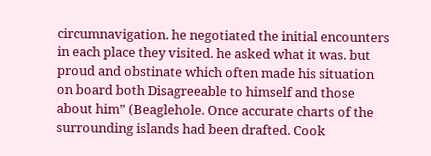circumnavigation. he negotiated the initial encounters in each place they visited. he asked what it was. but proud and obstinate which often made his situation on board both Disagreeable to himself and those about him” (Beaglehole. Once accurate charts of the surrounding islands had been drafted. Cook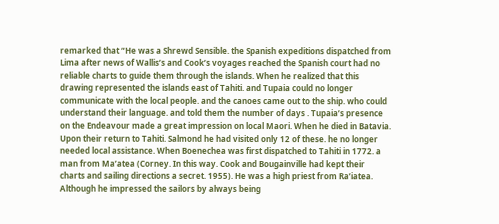remarked that “He was a Shrewd Sensible. the Spanish expeditions dispatched from Lima after news of Wallis’s and Cook’s voyages reached the Spanish court had no reliable charts to guide them through the islands. When he realized that this drawing represented the islands east of Tahiti. and Tupaia could no longer communicate with the local people. and the canoes came out to the ship. who could understand their language. and told them the number of days . Tupaia’s presence on the Endeavour made a great impression on local Maori. When he died in Batavia. Upon their return to Tahiti. Salmond he had visited only 12 of these. he no longer needed local assistance. When Boenechea was first dispatched to Tahiti in 1772. a man from Ma’atea (Corney. In this way. Cook and Bougainville had kept their charts and sailing directions a secret. 1955). He was a high priest from Ra’iatea. Although he impressed the sailors by always being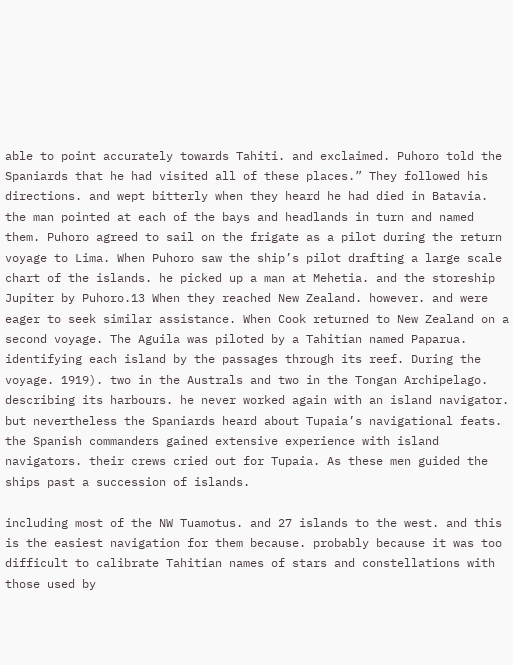able to point accurately towards Tahiti. and exclaimed. Puhoro told the Spaniards that he had visited all of these places.” They followed his directions. and wept bitterly when they heard he had died in Batavia. the man pointed at each of the bays and headlands in turn and named them. Puhoro agreed to sail on the frigate as a pilot during the return voyage to Lima. When Puhoro saw the ship’s pilot drafting a large scale chart of the islands. he picked up a man at Mehetia. and the storeship Jupiter by Puhoro.13 When they reached New Zealand. however. and were eager to seek similar assistance. When Cook returned to New Zealand on a second voyage. The Aguila was piloted by a Tahitian named Paparua. identifying each island by the passages through its reef. During the voyage. 1919). two in the Australs and two in the Tongan Archipelago. describing its harbours. he never worked again with an island navigator. but nevertheless the Spaniards heard about Tupaia’s navigational feats. the Spanish commanders gained extensive experience with island navigators. their crews cried out for Tupaia. As these men guided the ships past a succession of islands.

including most of the NW Tuamotus. and 27 islands to the west. and this is the easiest navigation for them because. probably because it was too difficult to calibrate Tahitian names of stars and constellations with those used by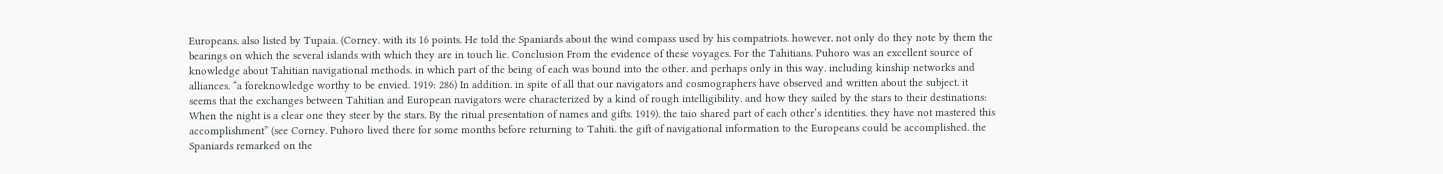Europeans. also listed by Tupaia. (Corney. with its 16 points. He told the Spaniards about the wind compass used by his compatriots. however. not only do they note by them the bearings on which the several islands with which they are in touch lie. Conclusion From the evidence of these voyages. For the Tahitians. Puhoro was an excellent source of knowledge about Tahitian navigational methods. in which part of the being of each was bound into the other. and perhaps only in this way. including kinship networks and alliances. “a foreknowledge worthy to be envied. 1919: 286) In addition. in spite of all that our navigators and cosmographers have observed and written about the subject. it seems that the exchanges between Tahitian and European navigators were characterized by a kind of rough intelligibility. and how they sailed by the stars to their destinations: When the night is a clear one they steer by the stars. By the ritual presentation of names and gifts. 1919). the taio shared part of each other’s identities. they have not mastered this accomplishment” (see Corney. Puhoro lived there for some months before returning to Tahiti. the gift of navigational information to the Europeans could be accomplished. the Spaniards remarked on the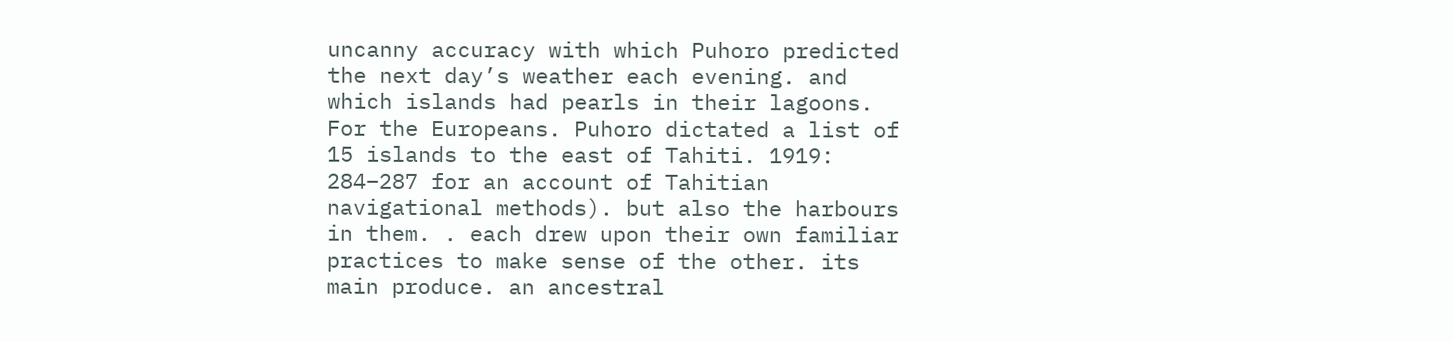uncanny accuracy with which Puhoro predicted the next day’s weather each evening. and which islands had pearls in their lagoons. For the Europeans. Puhoro dictated a list of 15 islands to the east of Tahiti. 1919: 284–287 for an account of Tahitian navigational methods). but also the harbours in them. . each drew upon their own familiar practices to make sense of the other. its main produce. an ancestral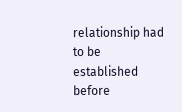relationship had to be established before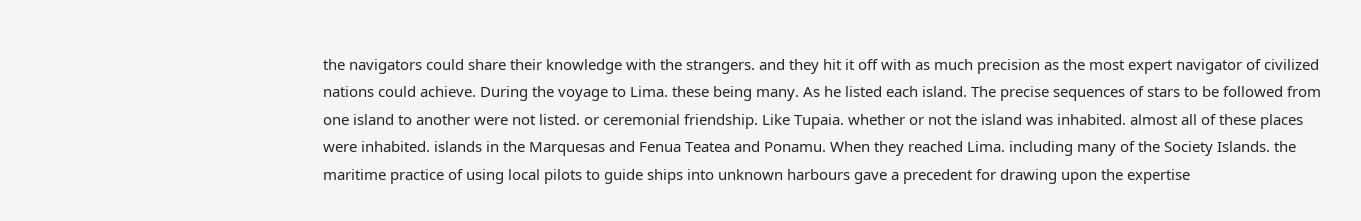the navigators could share their knowledge with the strangers. and they hit it off with as much precision as the most expert navigator of civilized nations could achieve. During the voyage to Lima. these being many. As he listed each island. The precise sequences of stars to be followed from one island to another were not listed. or ceremonial friendship. Like Tupaia. whether or not the island was inhabited. almost all of these places were inhabited. islands in the Marquesas and Fenua Teatea and Ponamu. When they reached Lima. including many of the Society Islands. the maritime practice of using local pilots to guide ships into unknown harbours gave a precedent for drawing upon the expertise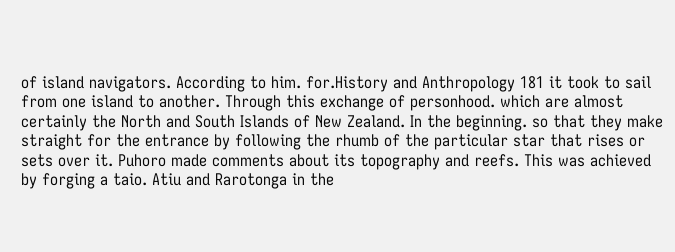of island navigators. According to him. for.History and Anthropology 181 it took to sail from one island to another. Through this exchange of personhood. which are almost certainly the North and South Islands of New Zealand. In the beginning. so that they make straight for the entrance by following the rhumb of the particular star that rises or sets over it. Puhoro made comments about its topography and reefs. This was achieved by forging a taio. Atiu and Rarotonga in the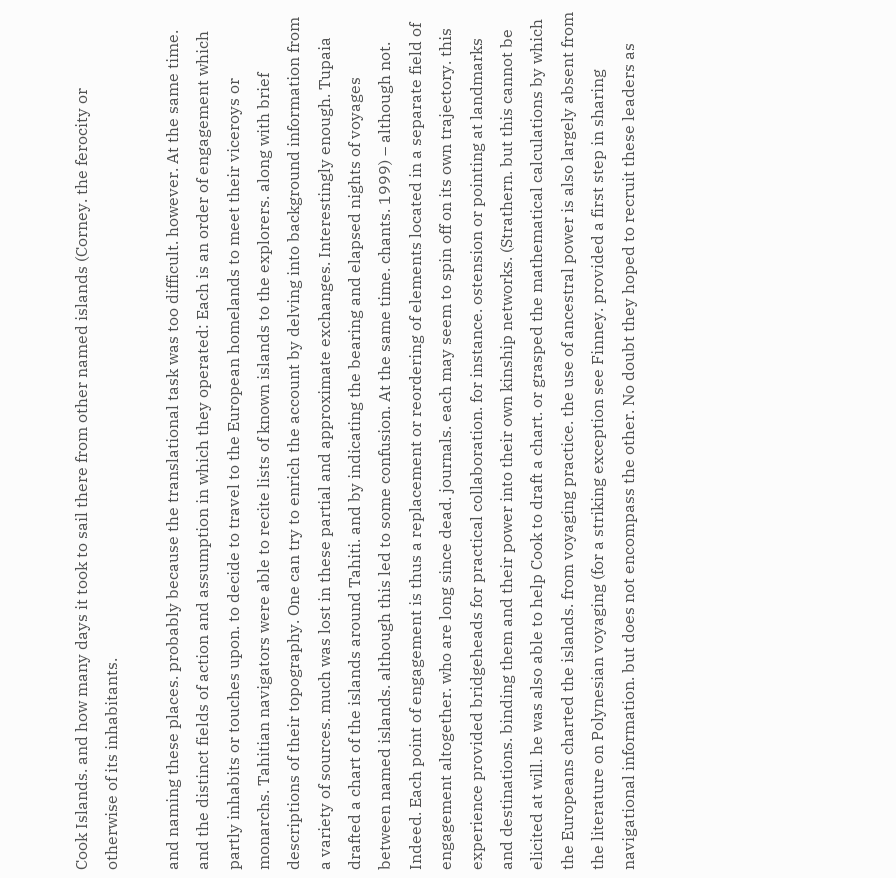Cook Islands. and how many days it took to sail there from other named islands (Corney. the ferocity or otherwise of its inhabitants.

and naming these places. probably because the translational task was too difficult. however. At the same time. and the distinct fields of action and assumption in which they operated: Each is an order of engagement which partly inhabits or touches upon. to decide to travel to the European homelands to meet their viceroys or monarchs. Tahitian navigators were able to recite lists of known islands to the explorers. along with brief descriptions of their topography. One can try to enrich the account by delving into background information from a variety of sources. much was lost in these partial and approximate exchanges. Interestingly enough. Tupaia drafted a chart of the islands around Tahiti. and by indicating the bearing and elapsed nights of voyages between named islands. although this led to some confusion. At the same time. chants. 1999) – although not. Indeed. Each point of engagement is thus a replacement or reordering of elements located in a separate field of engagement altogether. who are long since dead. journals. each may seem to spin off on its own trajectory. this experience provided bridgeheads for practical collaboration. for instance. ostension or pointing at landmarks and destinations. binding them and their power into their own kinship networks. (Strathern. but this cannot be elicited at will. he was also able to help Cook to draft a chart. or grasped the mathematical calculations by which the Europeans charted the islands. from voyaging practice. the use of ancestral power is also largely absent from the literature on Polynesian voyaging (for a striking exception see Finney. provided a first step in sharing navigational information. but does not encompass the other. No doubt they hoped to recruit these leaders as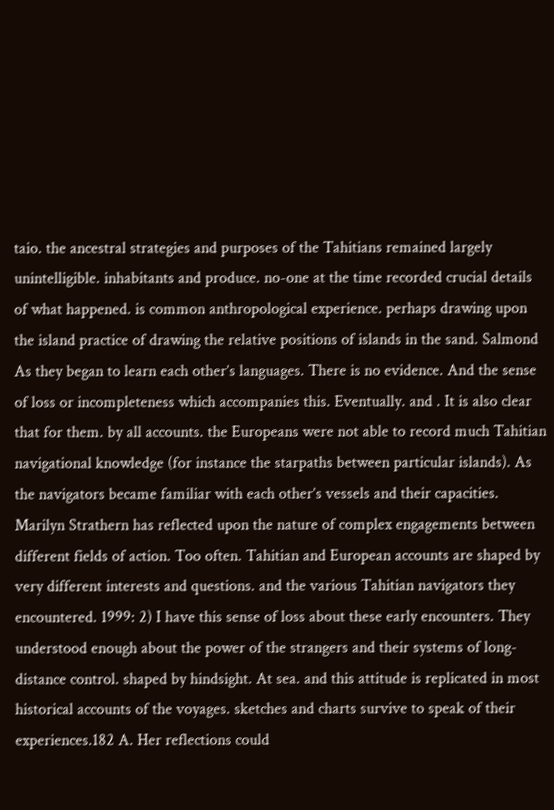taio. the ancestral strategies and purposes of the Tahitians remained largely unintelligible. inhabitants and produce. no-one at the time recorded crucial details of what happened. is common anthropological experience. perhaps drawing upon the island practice of drawing the relative positions of islands in the sand. Salmond As they began to learn each other’s languages. There is no evidence. And the sense of loss or incompleteness which accompanies this. Eventually. and . It is also clear that for them. by all accounts. the Europeans were not able to record much Tahitian navigational knowledge (for instance the starpaths between particular islands). As the navigators became familiar with each other’s vessels and their capacities. Marilyn Strathern has reflected upon the nature of complex engagements between different fields of action. Too often. Tahitian and European accounts are shaped by very different interests and questions. and the various Tahitian navigators they encountered. 1999: 2) I have this sense of loss about these early encounters. They understood enough about the power of the strangers and their systems of long-distance control. shaped by hindsight. At sea. and this attitude is replicated in most historical accounts of the voyages. sketches and charts survive to speak of their experiences.182 A. Her reflections could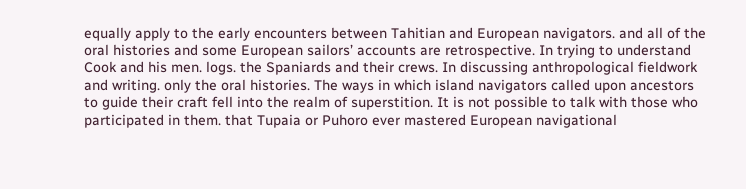equally apply to the early encounters between Tahitian and European navigators. and all of the oral histories and some European sailors’ accounts are retrospective. In trying to understand Cook and his men. logs. the Spaniards and their crews. In discussing anthropological fieldwork and writing. only the oral histories. The ways in which island navigators called upon ancestors to guide their craft fell into the realm of superstition. It is not possible to talk with those who participated in them. that Tupaia or Puhoro ever mastered European navigational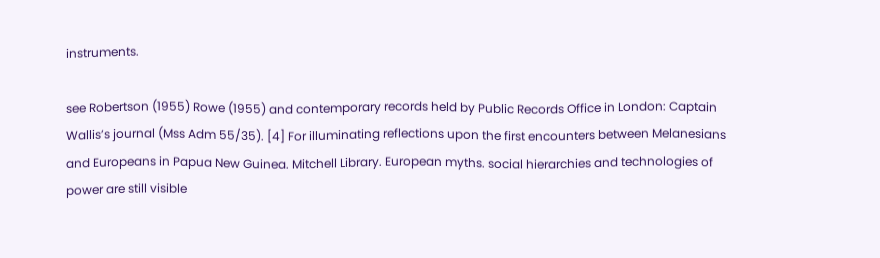instruments.

see Robertson (1955) Rowe (1955) and contemporary records held by Public Records Office in London: Captain Wallis’s journal (Mss Adm 55/35). [4] For illuminating reflections upon the first encounters between Melanesians and Europeans in Papua New Guinea. Mitchell Library. European myths. social hierarchies and technologies of power are still visible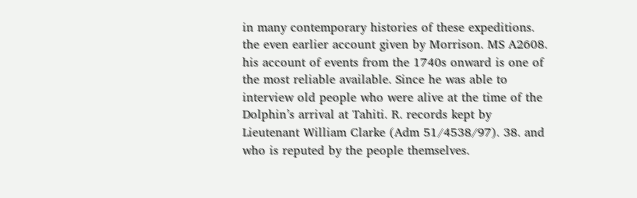in many contemporary histories of these expeditions. the even earlier account given by Morrison. MS A2608. his account of events from the 1740s onward is one of the most reliable available. Since he was able to interview old people who were alive at the time of the Dolphin’s arrival at Tahiti. R. records kept by Lieutenant William Clarke (Adm 51/4538/97). 38. and who is reputed by the people themselves.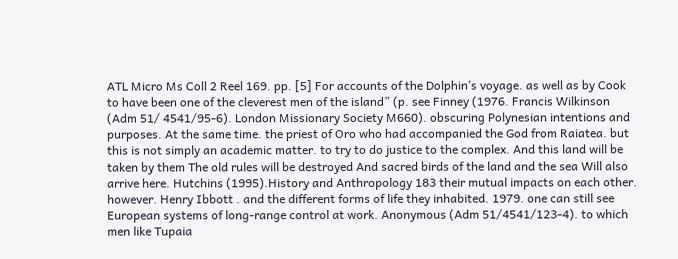ATL Micro Ms Coll 2 Reel 169. pp. [5] For accounts of the Dolphin’s voyage. as well as by Cook to have been one of the cleverest men of the island” (p. see Finney (1976. Francis Wilkinson (Adm 51/ 4541/95-6). London Missionary Society M660). obscuring Polynesian intentions and purposes. At the same time. the priest of Oro who had accompanied the God from Raiatea. but this is not simply an academic matter. to try to do justice to the complex. And this land will be taken by them The old rules will be destroyed And sacred birds of the land and the sea Will also arrive here. Hutchins (1995).History and Anthropology 183 their mutual impacts on each other. however. Henry Ibbott . and the different forms of life they inhabited. 1979. one can still see European systems of long-range control at work. Anonymous (Adm 51/4541/123-4). to which men like Tupaia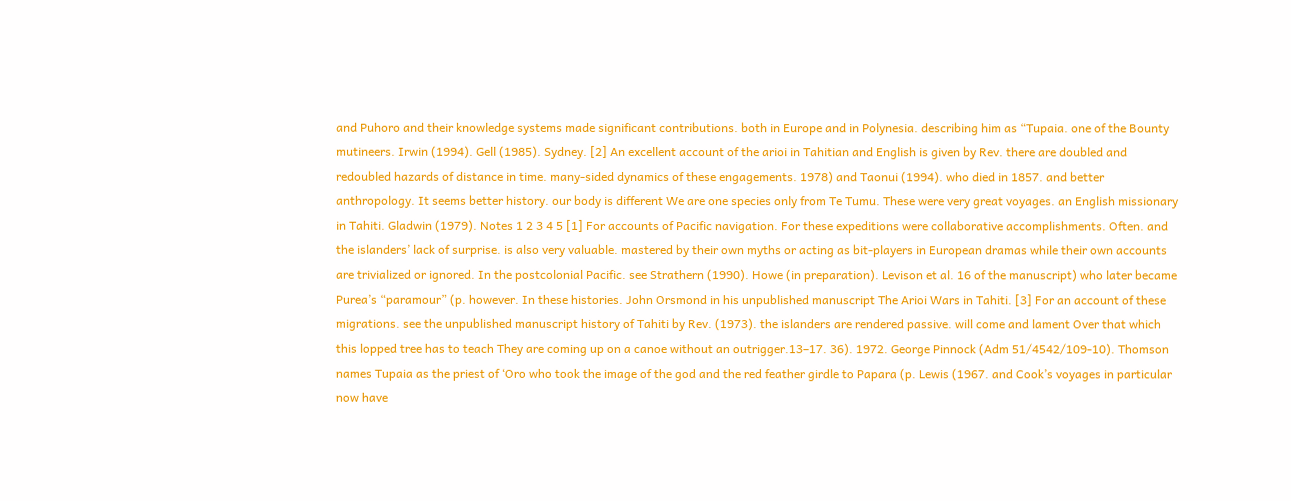and Puhoro and their knowledge systems made significant contributions. both in Europe and in Polynesia. describing him as “Tupaia. one of the Bounty mutineers. Irwin (1994). Gell (1985). Sydney. [2] An excellent account of the arioi in Tahitian and English is given by Rev. there are doubled and redoubled hazards of distance in time. many-sided dynamics of these engagements. 1978) and Taonui (1994). who died in 1857. and better anthropology. It seems better history. our body is different We are one species only from Te Tumu. These were very great voyages. an English missionary in Tahiti. Gladwin (1979). Notes 1 2 3 4 5 [1] For accounts of Pacific navigation. For these expeditions were collaborative accomplishments. Often. and the islanders’ lack of surprise. is also very valuable. mastered by their own myths or acting as bit-players in European dramas while their own accounts are trivialized or ignored. In the postcolonial Pacific. see Strathern (1990). Howe (in preparation). Levison et al. 16 of the manuscript) who later became Purea’s “paramour” (p. however. In these histories. John Orsmond in his unpublished manuscript The Arioi Wars in Tahiti. [3] For an account of these migrations. see the unpublished manuscript history of Tahiti by Rev. (1973). the islanders are rendered passive. will come and lament Over that which this lopped tree has to teach They are coming up on a canoe without an outrigger.13–17. 36). 1972. George Pinnock (Adm 51/4542/109-10). Thomson names Tupaia as the priest of ‘Oro who took the image of the god and the red feather girdle to Papara (p. Lewis (1967. and Cook’s voyages in particular now have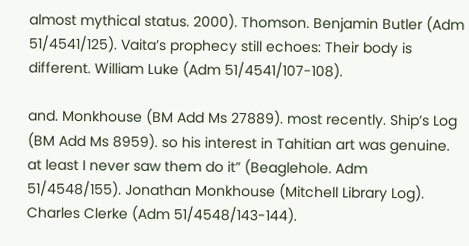almost mythical status. 2000). Thomson. Benjamin Butler (Adm 51/4541/125). Vaita’s prophecy still echoes: Their body is different. William Luke (Adm 51/4541/107-108).

and. Monkhouse (BM Add Ms 27889). most recently. Ship’s Log (BM Add Ms 8959). so his interest in Tahitian art was genuine. at least I never saw them do it” (Beaglehole. Adm 51/4548/155). Jonathan Monkhouse (Mitchell Library Log). Charles Clerke (Adm 51/4548/143-144).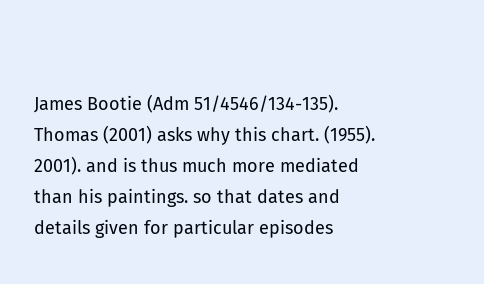James Bootie (Adm 51/4546/134-135). Thomas (2001) asks why this chart. (1955). 2001). and is thus much more mediated than his paintings. so that dates and details given for particular episodes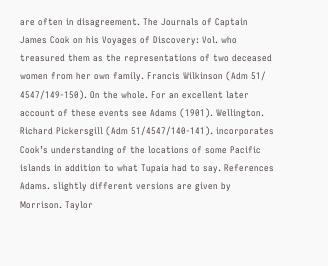are often in disagreement. The Journals of Captain James Cook on his Voyages of Discovery: Vol. who treasured them as the representations of two deceased women from her own family. Francis Wilkinson (Adm 51/ 4547/149-150). On the whole. For an excellent later account of these events see Adams (1901). Wellington. Richard Pickersgill (Adm 51/4547/140-141). incorporates Cook’s understanding of the locations of some Pacific islands in addition to what Tupaia had to say. References Adams. slightly different versions are given by Morrison. Taylor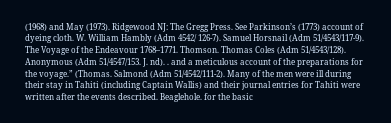(1968) and May (1973). Ridgewood NJ: The Gregg Press. See Parkinson’s (1773) account of dyeing cloth. W. William Hambly (Adm 4542/ 126-7). Samuel Horsnail (Adm 51/4543/117-9). The Voyage of the Endeavour 1768–1771. Thomson. Thomas Coles (Adm 51/4543/128). Anonymous (Adm 51/4547/153. J. nd). . and a meticulous account of the preparations for the voyage.” (Thomas. Salmond (Adm 51/4542/111-2). Many of the men were ill during their stay in Tahiti (including Captain Wallis) and their journal entries for Tahiti were written after the events described. Beaglehole. for the basic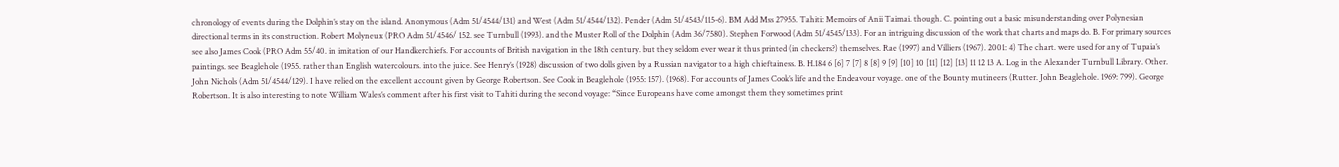chronology of events during the Dolphin’s stay on the island. Anonymous (Adm 51/4544/131) and West (Adm 51/4544/132). Pender (Adm 51/4543/115-6). BM Add Mss 27955. Tahiti: Memoirs of Anii Taimai. though. C. pointing out a basic misunderstanding over Polynesian directional terms in its construction. Robert Molyneux (PRO Adm 51/4546/ 152. see Turnbull (1993). and the Muster Roll of the Dolphin (Adm 36/7580). Stephen Forwood (Adm 51/4545/133). For an intriguing discussion of the work that charts and maps do. B. For primary sources see also James Cook (PRO Adm 55/40. in imitation of our Handkerchiefs. For accounts of British navigation in the 18th century. but they seldom ever wear it thus printed (in checkers?) themselves. Rae (1997) and Villiers (1967). 2001: 4) The chart. were used for any of Tupaia’s paintings. see Beaglehole (1955. rather than English watercolours. into the juice. See Henry’s (1928) discussion of two dolls given by a Russian navigator to a high chieftainess. B. H.184 6 [6] 7 [7] 8 [8] 9 [9] [10] 10 [11] [12] [13] 11 12 13 A. Log in the Alexander Turnbull Library. Other. John Nichols (Adm 51/4544/129). I have relied on the excellent account given by George Robertson. See Cook in Beaglehole (1955: 157). (1968). For accounts of James Cook’s life and the Endeavour voyage. one of the Bounty mutineers (Rutter. John Beaglehole. 1969: 799). George Robertson. It is also interesting to note William Wales’s comment after his first visit to Tahiti during the second voyage: “Since Europeans have come amongst them they sometimes print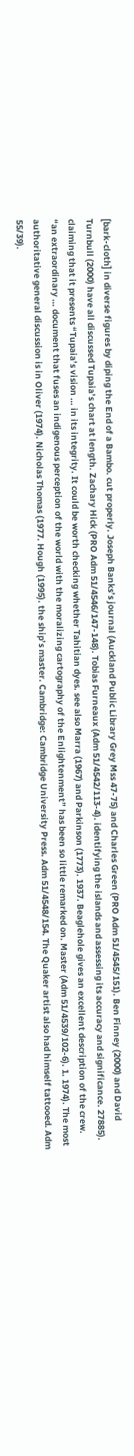[bark-cloth] in diverse figures by diping the End of a Bambo. cut properly. Joseph Banks’s journal (Auckland Public Library Grey Mss 47-75) and Charles Green (PRO Adm 51/4545/151). Ben Finney (2000) and David Turnbull (2000) have all discussed Tupaia’s chart at length. Zachary Hick (PRO Adm 51/4546/147-148). Tobias Furneaux (Adm 51/4542/113-4). identifying the islands and assessing its accuracy and significance. 27885). claiming that it presents “Tupaia’s vision … in its integrity. It could be worth checking whether Tahitian dyes. see also Marra (1967) and Parkinson (1773). 1937. Beaglehole gives an excellent description of the crew. “an extraordinary … document that fuses an indigenous perception of the world with the moralizing cartography of the Enlightenment” has been so little remarked on. Master (Adm 51/4539/102-6). 1. 1974). The most authoritative general discussion is in Oliver (1974). Nicholas Thomas (1977. Hough (1995). the ship’s master. Cambridge: Cambridge University Press. Adm 51/4548/154. The Quaker artist also had himself tattooed. Adm 55/39).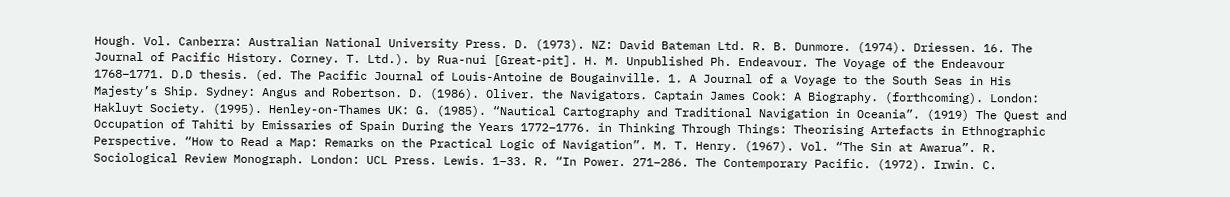Hough. Vol. Canberra: Australian National University Press. D. (1973). NZ: David Bateman Ltd. R. B. Dunmore. (1974). Driessen. 16. The Journal of Pacific History. Corney. T. Ltd.). by Rua-nui [Great-pit]. H. M. Unpublished Ph. Endeavour. The Voyage of the Endeavour 1768–1771. D.D thesis. (ed. The Pacific Journal of Louis-Antoine de Bougainville. 1. A Journal of a Voyage to the South Seas in His Majesty’s Ship. Sydney: Angus and Robertson. D. (1986). Oliver. the Navigators. Captain James Cook: A Biography. (forthcoming). London: Hakluyt Society. (1995). Henley-on-Thames UK: G. (1985). “Nautical Cartography and Traditional Navigation in Oceania”. (1919) The Quest and Occupation of Tahiti by Emissaries of Spain During the Years 1772–1776. in Thinking Through Things: Theorising Artefacts in Ethnographic Perspective. “How to Read a Map: Remarks on the Practical Logic of Navigation”. M. T. Henry. (1967). Vol. “The Sin at Awarua”. R. Sociological Review Monograph. London: UCL Press. Lewis. 1–33. R. “In Power. 271–286. The Contemporary Pacific. (1972). Irwin. C.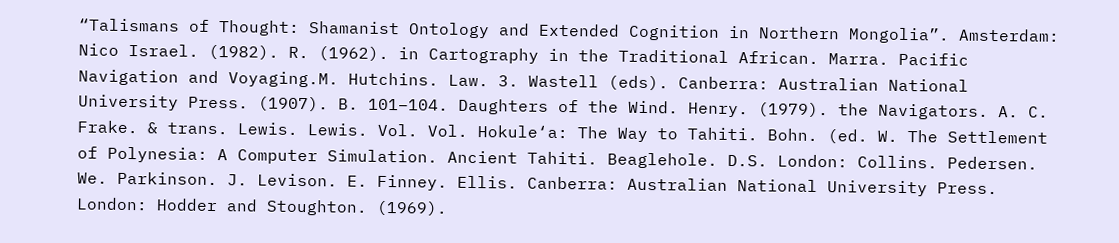“Talismans of Thought: Shamanist Ontology and Extended Cognition in Northern Mongolia”. Amsterdam: Nico Israel. (1982). R. (1962). in Cartography in the Traditional African. Marra. Pacific Navigation and Voyaging.M. Hutchins. Law. 3. Wastell (eds). Canberra: Australian National University Press. (1907). B. 101–104. Daughters of the Wind. Henry. (1979). the Navigators. A. C. Frake. & trans. Lewis. Lewis. Vol. Vol. Hokule‘a: The Way to Tahiti. Bohn. (ed. W. The Settlement of Polynesia: A Computer Simulation. Ancient Tahiti. Beaglehole. D.S. London: Collins. Pedersen. We. Parkinson. J. Levison. E. Finney. Ellis. Canberra: Australian National University Press. London: Hodder and Stoughton. (1969).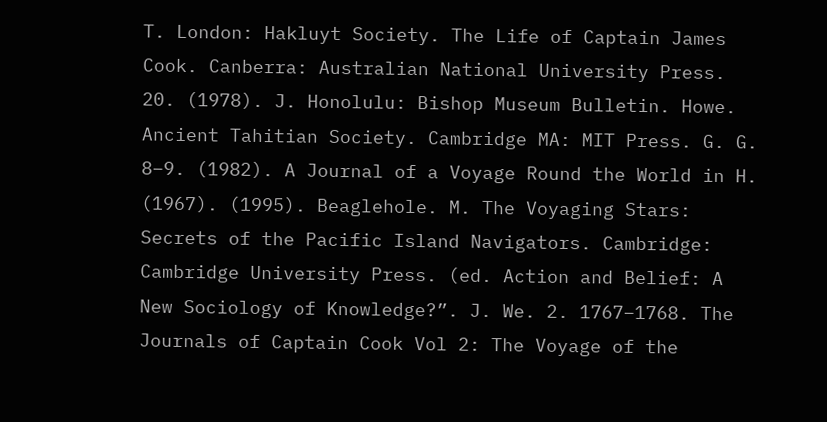T. London: Hakluyt Society. The Life of Captain James Cook. Canberra: Australian National University Press. 20. (1978). J. Honolulu: Bishop Museum Bulletin. Howe. Ancient Tahitian Society. Cambridge MA: MIT Press. G. G. 8–9. (1982). A Journal of a Voyage Round the World in H. (1967). (1995). Beaglehole. M. The Voyaging Stars: Secrets of the Pacific Island Navigators. Cambridge: Cambridge University Press. (ed. Action and Belief: A New Sociology of Knowledge?”. J. We. 2. 1767–1768. The Journals of Captain Cook Vol 2: The Voyage of the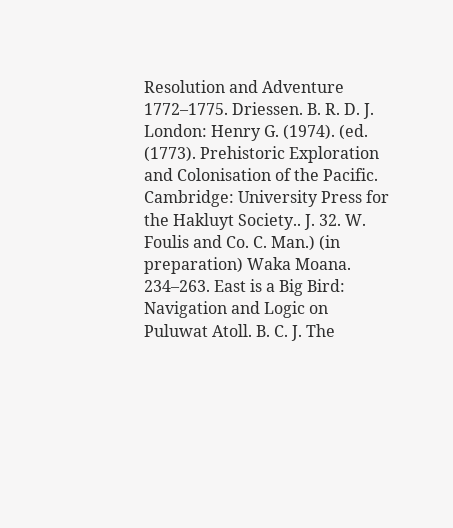Resolution and Adventure 1772–1775. Driessen. B. R. D. J. London: Henry G. (1974). (ed. (1773). Prehistoric Exploration and Colonisation of the Pacific. Cambridge: University Press for the Hakluyt Society.. J. 32. W. Foulis and Co. C. Man.) (in preparation) Waka Moana. 234–263. East is a Big Bird: Navigation and Logic on Puluwat Atoll. B. C. J. The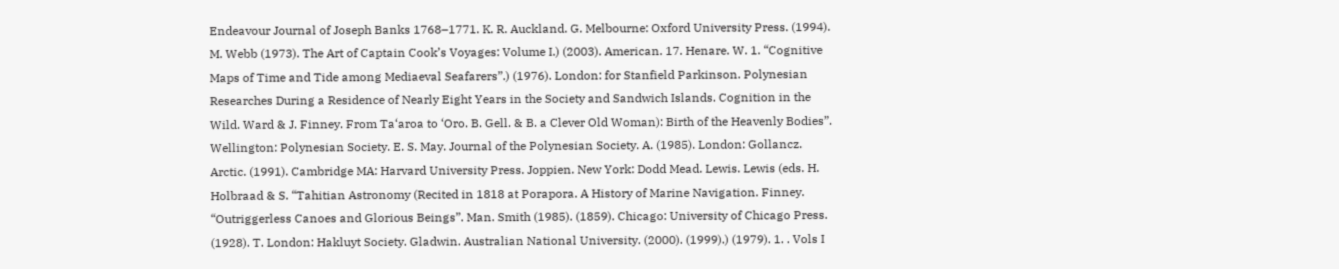Endeavour Journal of Joseph Banks 1768–1771. K. R. Auckland. G. Melbourne: Oxford University Press. (1994). M. Webb (1973). The Art of Captain Cook’s Voyages: Volume I.) (2003). American. 17. Henare. W. 1. “Cognitive Maps of Time and Tide among Mediaeval Seafarers”.) (1976). London: for Stanfield Parkinson. Polynesian Researches During a Residence of Nearly Eight Years in the Society and Sandwich Islands. Cognition in the Wild. Ward & J. Finney. From Ta‘aroa to ‘Oro. B. Gell. & B. a Clever Old Woman): Birth of the Heavenly Bodies”. Wellington: Polynesian Society. E. S. May. Journal of the Polynesian Society. A. (1985). London: Gollancz. Arctic. (1991). Cambridge MA: Harvard University Press. Joppien. New York: Dodd Mead. Lewis. Lewis (eds. H. Holbraad & S. “Tahitian Astronomy (Recited in 1818 at Porapora. A History of Marine Navigation. Finney. “Outriggerless Canoes and Glorious Beings”. Man. Smith (1985). (1859). Chicago: University of Chicago Press. (1928). T. London: Hakluyt Society. Gladwin. Australian National University. (2000). (1999).) (1979). 1. . Vols I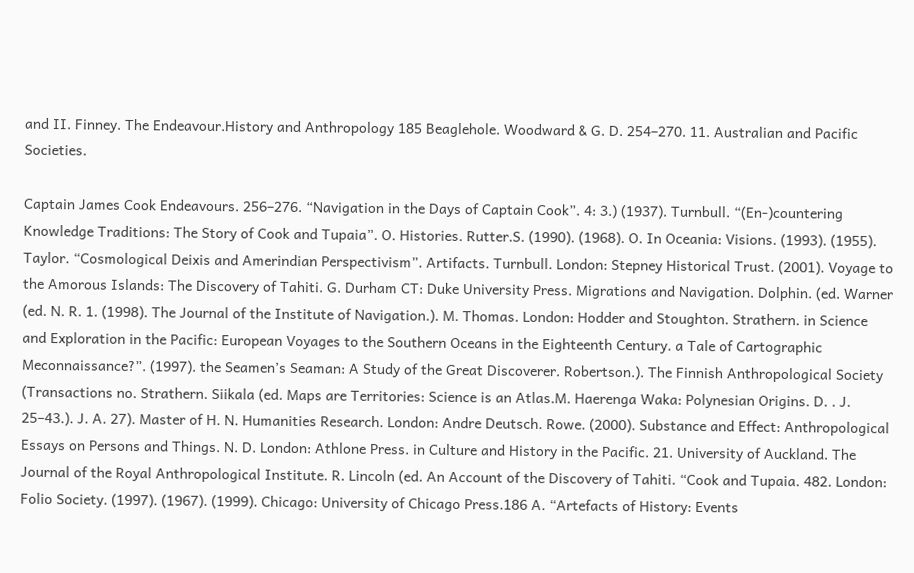and II. Finney. The Endeavour.History and Anthropology 185 Beaglehole. Woodward & G. D. 254–270. 11. Australian and Pacific Societies.

Captain James Cook Endeavours. 256–276. “Navigation in the Days of Captain Cook”. 4: 3.) (1937). Turnbull. “(En-)countering Knowledge Traditions: The Story of Cook and Tupaia”. O. Histories. Rutter.S. (1990). (1968). O. In Oceania: Visions. (1993). (1955). Taylor. “Cosmological Deixis and Amerindian Perspectivism”. Artifacts. Turnbull. London: Stepney Historical Trust. (2001). Voyage to the Amorous Islands: The Discovery of Tahiti. G. Durham CT: Duke University Press. Migrations and Navigation. Dolphin. (ed. Warner (ed. N. R. 1. (1998). The Journal of the Institute of Navigation.). M. Thomas. London: Hodder and Stoughton. Strathern. in Science and Exploration in the Pacific: European Voyages to the Southern Oceans in the Eighteenth Century. a Tale of Cartographic Meconnaissance?”. (1997). the Seamen’s Seaman: A Study of the Great Discoverer. Robertson.). The Finnish Anthropological Society (Transactions no. Strathern. Siikala (ed. Maps are Territories: Science is an Atlas.M. Haerenga Waka: Polynesian Origins. D. . J. 25–43.). J. A. 27). Master of H. N. Humanities Research. London: Andre Deutsch. Rowe. (2000). Substance and Effect: Anthropological Essays on Persons and Things. N. D. London: Athlone Press. in Culture and History in the Pacific. 21. University of Auckland. The Journal of the Royal Anthropological Institute. R. Lincoln (ed. An Account of the Discovery of Tahiti. “Cook and Tupaia. 482. London: Folio Society. (1997). (1967). (1999). Chicago: University of Chicago Press.186 A. “Artefacts of History: Events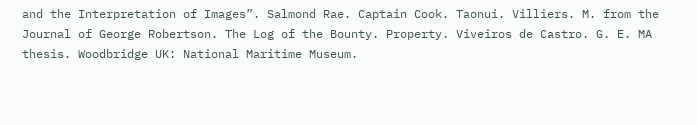and the Interpretation of Images”. Salmond Rae. Captain Cook. Taonui. Villiers. M. from the Journal of George Robertson. The Log of the Bounty. Property. Viveiros de Castro. G. E. MA thesis. Woodbridge UK: National Maritime Museum.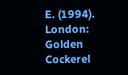E. (1994). London: Golden Cockerel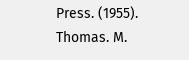Press. (1955). Thomas. M.